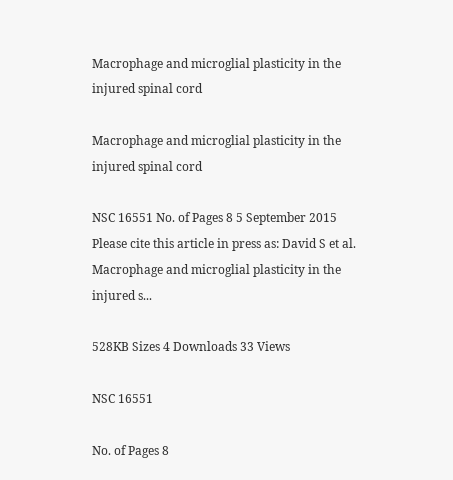Macrophage and microglial plasticity in the injured spinal cord

Macrophage and microglial plasticity in the injured spinal cord

NSC 16551 No. of Pages 8 5 September 2015 Please cite this article in press as: David S et al. Macrophage and microglial plasticity in the injured s...

528KB Sizes 4 Downloads 33 Views

NSC 16551

No. of Pages 8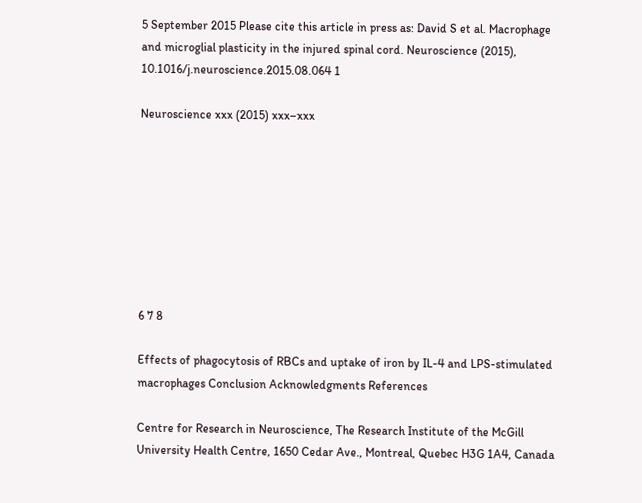5 September 2015 Please cite this article in press as: David S et al. Macrophage and microglial plasticity in the injured spinal cord. Neuroscience (2015), 10.1016/j.neuroscience.2015.08.064 1

Neuroscience xxx (2015) xxx–xxx








6 7 8

Effects of phagocytosis of RBCs and uptake of iron by IL-4 and LPS-stimulated macrophages Conclusion Acknowledgments References

Centre for Research in Neuroscience, The Research Institute of the McGill University Health Centre, 1650 Cedar Ave., Montreal, Quebec H3G 1A4, Canada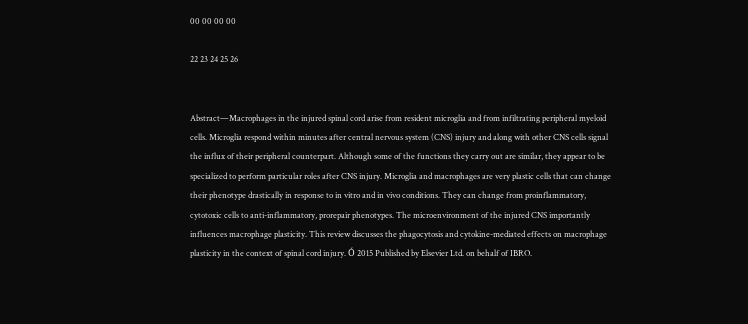00 00 00 00

22 23 24 25 26


Abstract—Macrophages in the injured spinal cord arise from resident microglia and from infiltrating peripheral myeloid cells. Microglia respond within minutes after central nervous system (CNS) injury and along with other CNS cells signal the influx of their peripheral counterpart. Although some of the functions they carry out are similar, they appear to be specialized to perform particular roles after CNS injury. Microglia and macrophages are very plastic cells that can change their phenotype drastically in response to in vitro and in vivo conditions. They can change from proinflammatory, cytotoxic cells to anti-inflammatory, prorepair phenotypes. The microenvironment of the injured CNS importantly influences macrophage plasticity. This review discusses the phagocytosis and cytokine-mediated effects on macrophage plasticity in the context of spinal cord injury. Ó 2015 Published by Elsevier Ltd. on behalf of IBRO.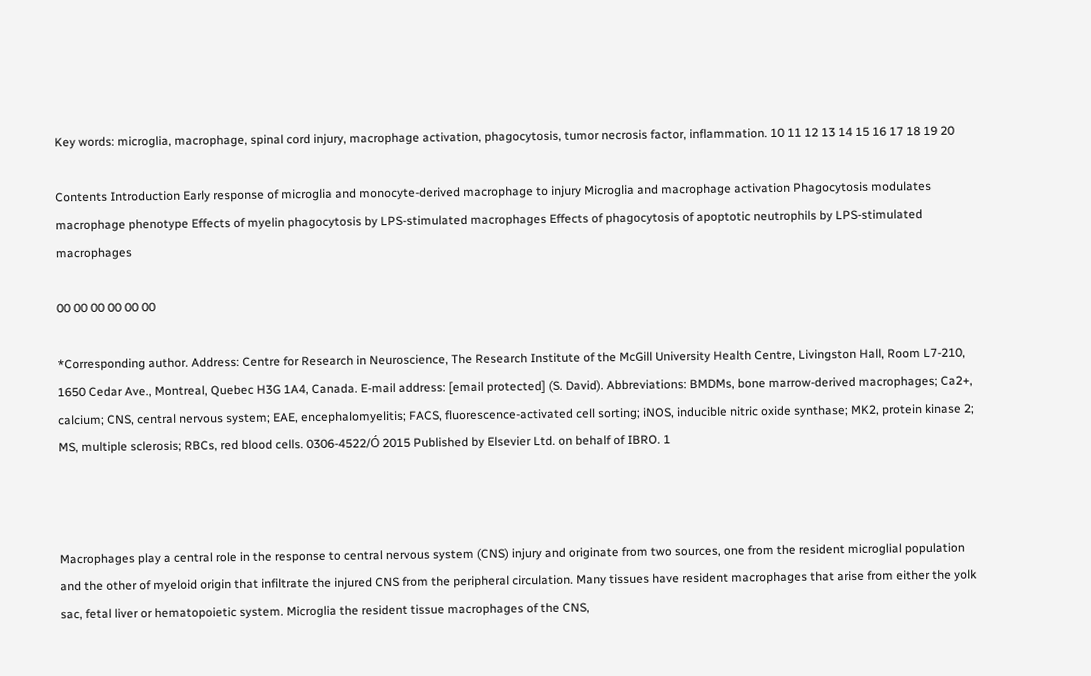Key words: microglia, macrophage, spinal cord injury, macrophage activation, phagocytosis, tumor necrosis factor, inflammation. 10 11 12 13 14 15 16 17 18 19 20

Contents Introduction Early response of microglia and monocyte-derived macrophage to injury Microglia and macrophage activation Phagocytosis modulates macrophage phenotype Effects of myelin phagocytosis by LPS-stimulated macrophages Effects of phagocytosis of apoptotic neutrophils by LPS-stimulated macrophages

00 00 00 00 00 00

*Corresponding author. Address: Centre for Research in Neuroscience, The Research Institute of the McGill University Health Centre, Livingston Hall, Room L7-210, 1650 Cedar Ave., Montreal, Quebec H3G 1A4, Canada. E-mail address: [email protected] (S. David). Abbreviations: BMDMs, bone marrow-derived macrophages; Ca2+, calcium; CNS, central nervous system; EAE, encephalomyelitis; FACS, fluorescence-activated cell sorting; iNOS, inducible nitric oxide synthase; MK2, protein kinase 2; MS, multiple sclerosis; RBCs, red blood cells. 0306-4522/Ó 2015 Published by Elsevier Ltd. on behalf of IBRO. 1



Macrophages play a central role in the response to central nervous system (CNS) injury and originate from two sources, one from the resident microglial population and the other of myeloid origin that infiltrate the injured CNS from the peripheral circulation. Many tissues have resident macrophages that arise from either the yolk sac, fetal liver or hematopoietic system. Microglia the resident tissue macrophages of the CNS,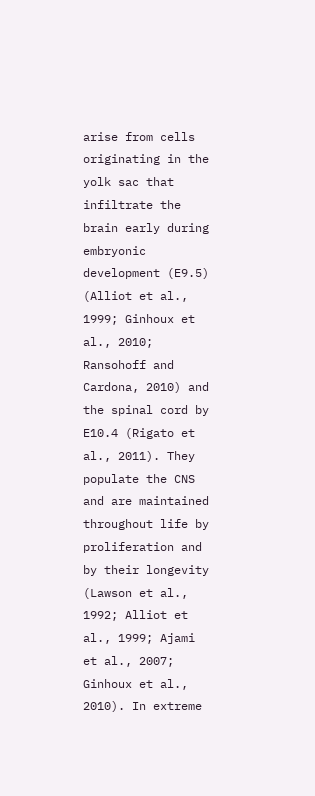arise from cells originating in the yolk sac that infiltrate the brain early during embryonic development (E9.5) (Alliot et al., 1999; Ginhoux et al., 2010; Ransohoff and Cardona, 2010) and the spinal cord by E10.4 (Rigato et al., 2011). They populate the CNS and are maintained throughout life by proliferation and by their longevity (Lawson et al., 1992; Alliot et al., 1999; Ajami et al., 2007; Ginhoux et al., 2010). In extreme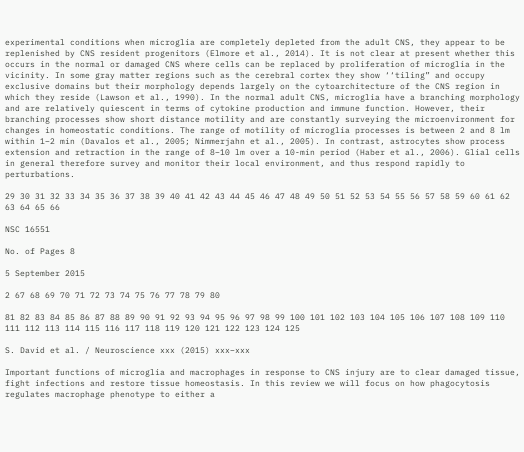experimental conditions when microglia are completely depleted from the adult CNS, they appear to be replenished by CNS resident progenitors (Elmore et al., 2014). It is not clear at present whether this occurs in the normal or damaged CNS where cells can be replaced by proliferation of microglia in the vicinity. In some gray matter regions such as the cerebral cortex they show ‘‘tiling” and occupy exclusive domains but their morphology depends largely on the cytoarchitecture of the CNS region in which they reside (Lawson et al., 1990). In the normal adult CNS, microglia have a branching morphology and are relatively quiescent in terms of cytokine production and immune function. However, their branching processes show short distance motility and are constantly surveying the microenvironment for changes in homeostatic conditions. The range of motility of microglia processes is between 2 and 8 lm within 1–2 min (Davalos et al., 2005; Nimmerjahn et al., 2005). In contrast, astrocytes show process extension and retraction in the range of 8–10 lm over a 10-min period (Haber et al., 2006). Glial cells in general therefore survey and monitor their local environment, and thus respond rapidly to perturbations.

29 30 31 32 33 34 35 36 37 38 39 40 41 42 43 44 45 46 47 48 49 50 51 52 53 54 55 56 57 58 59 60 61 62 63 64 65 66

NSC 16551

No. of Pages 8

5 September 2015

2 67 68 69 70 71 72 73 74 75 76 77 78 79 80

81 82 83 84 85 86 87 88 89 90 91 92 93 94 95 96 97 98 99 100 101 102 103 104 105 106 107 108 109 110 111 112 113 114 115 116 117 118 119 120 121 122 123 124 125

S. David et al. / Neuroscience xxx (2015) xxx–xxx

Important functions of microglia and macrophages in response to CNS injury are to clear damaged tissue, fight infections and restore tissue homeostasis. In this review we will focus on how phagocytosis regulates macrophage phenotype to either a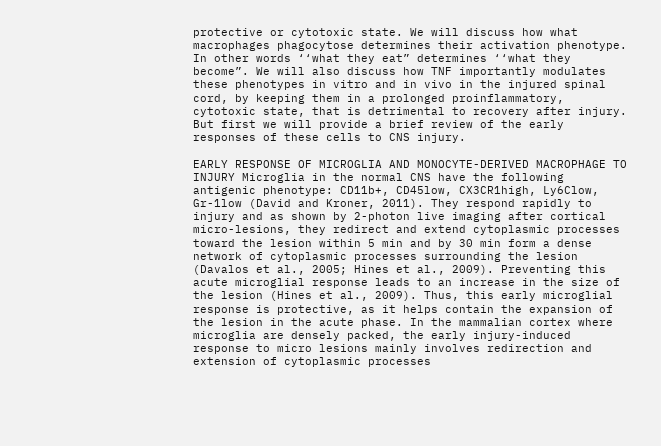protective or cytotoxic state. We will discuss how what macrophages phagocytose determines their activation phenotype. In other words ‘‘what they eat” determines ‘‘what they become”. We will also discuss how TNF importantly modulates these phenotypes in vitro and in vivo in the injured spinal cord, by keeping them in a prolonged proinflammatory, cytotoxic state, that is detrimental to recovery after injury. But first we will provide a brief review of the early responses of these cells to CNS injury.

EARLY RESPONSE OF MICROGLIA AND MONOCYTE-DERIVED MACROPHAGE TO INJURY Microglia in the normal CNS have the following antigenic phenotype: CD11b+, CD45low, CX3CR1high, Ly6Clow, Gr-1low (David and Kroner, 2011). They respond rapidly to injury and as shown by 2-photon live imaging after cortical micro-lesions, they redirect and extend cytoplasmic processes toward the lesion within 5 min and by 30 min form a dense network of cytoplasmic processes surrounding the lesion (Davalos et al., 2005; Hines et al., 2009). Preventing this acute microglial response leads to an increase in the size of the lesion (Hines et al., 2009). Thus, this early microglial response is protective, as it helps contain the expansion of the lesion in the acute phase. In the mammalian cortex where microglia are densely packed, the early injury-induced response to micro lesions mainly involves redirection and extension of cytoplasmic processes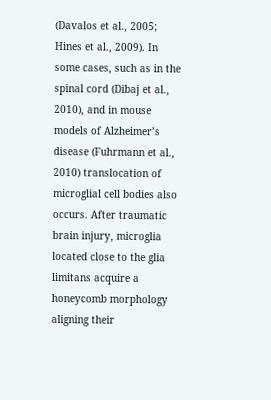(Davalos et al., 2005; Hines et al., 2009). In some cases, such as in the spinal cord (Dibaj et al., 2010), and in mouse models of Alzheimer’s disease (Fuhrmann et al., 2010) translocation of microglial cell bodies also occurs. After traumatic brain injury, microglia located close to the glia limitans acquire a honeycomb morphology aligning their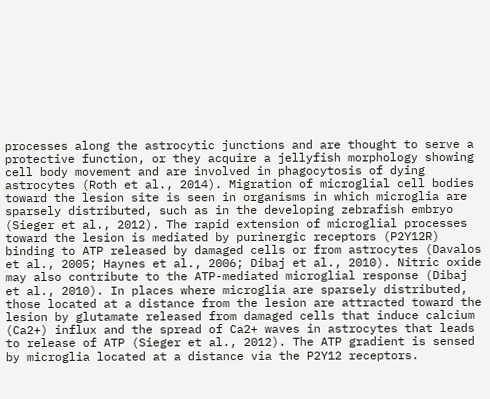processes along the astrocytic junctions and are thought to serve a protective function, or they acquire a jellyfish morphology showing cell body movement and are involved in phagocytosis of dying astrocytes (Roth et al., 2014). Migration of microglial cell bodies toward the lesion site is seen in organisms in which microglia are sparsely distributed, such as in the developing zebrafish embryo (Sieger et al., 2012). The rapid extension of microglial processes toward the lesion is mediated by purinergic receptors (P2Y12R) binding to ATP released by damaged cells or from astrocytes (Davalos et al., 2005; Haynes et al., 2006; Dibaj et al., 2010). Nitric oxide may also contribute to the ATP-mediated microglial response (Dibaj et al., 2010). In places where microglia are sparsely distributed, those located at a distance from the lesion are attracted toward the lesion by glutamate released from damaged cells that induce calcium (Ca2+) influx and the spread of Ca2+ waves in astrocytes that leads to release of ATP (Sieger et al., 2012). The ATP gradient is sensed by microglia located at a distance via the P2Y12 receptors.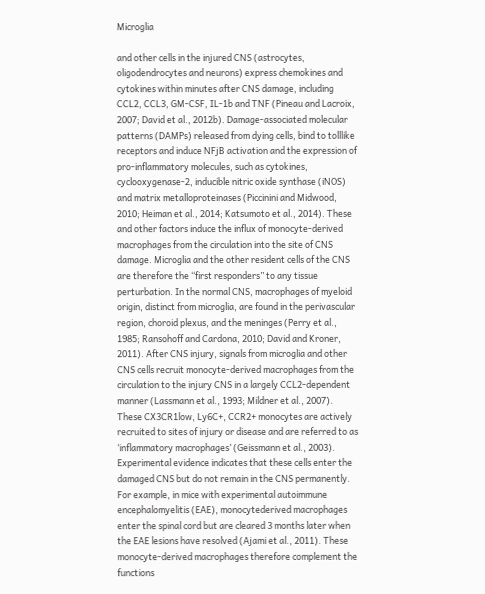Microglia

and other cells in the injured CNS (astrocytes, oligodendrocytes and neurons) express chemokines and cytokines within minutes after CNS damage, including CCL2, CCL3, GM-CSF, IL-1b and TNF (Pineau and Lacroix, 2007; David et al., 2012b). Damage-associated molecular patterns (DAMPs) released from dying cells, bind to tolllike receptors and induce NFjB activation and the expression of pro-inflammatory molecules, such as cytokines, cyclooxygenase-2, inducible nitric oxide synthase (iNOS) and matrix metalloproteinases (Piccinini and Midwood, 2010; Heiman et al., 2014; Katsumoto et al., 2014). These and other factors induce the influx of monocyte-derived macrophages from the circulation into the site of CNS damage. Microglia and the other resident cells of the CNS are therefore the ‘‘first responders” to any tissue perturbation. In the normal CNS, macrophages of myeloid origin, distinct from microglia, are found in the perivascular region, choroid plexus, and the meninges (Perry et al., 1985; Ransohoff and Cardona, 2010; David and Kroner, 2011). After CNS injury, signals from microglia and other CNS cells recruit monocyte-derived macrophages from the circulation to the injury CNS in a largely CCL2-dependent manner (Lassmann et al., 1993; Mildner et al., 2007). These CX3CR1low, Ly6C+, CCR2+ monocytes are actively recruited to sites of injury or disease and are referred to as ‘inflammatory macrophages’ (Geissmann et al., 2003). Experimental evidence indicates that these cells enter the damaged CNS but do not remain in the CNS permanently. For example, in mice with experimental autoimmune encephalomyelitis (EAE), monocytederived macrophages enter the spinal cord but are cleared 3 months later when the EAE lesions have resolved (Ajami et al., 2011). These monocyte-derived macrophages therefore complement the functions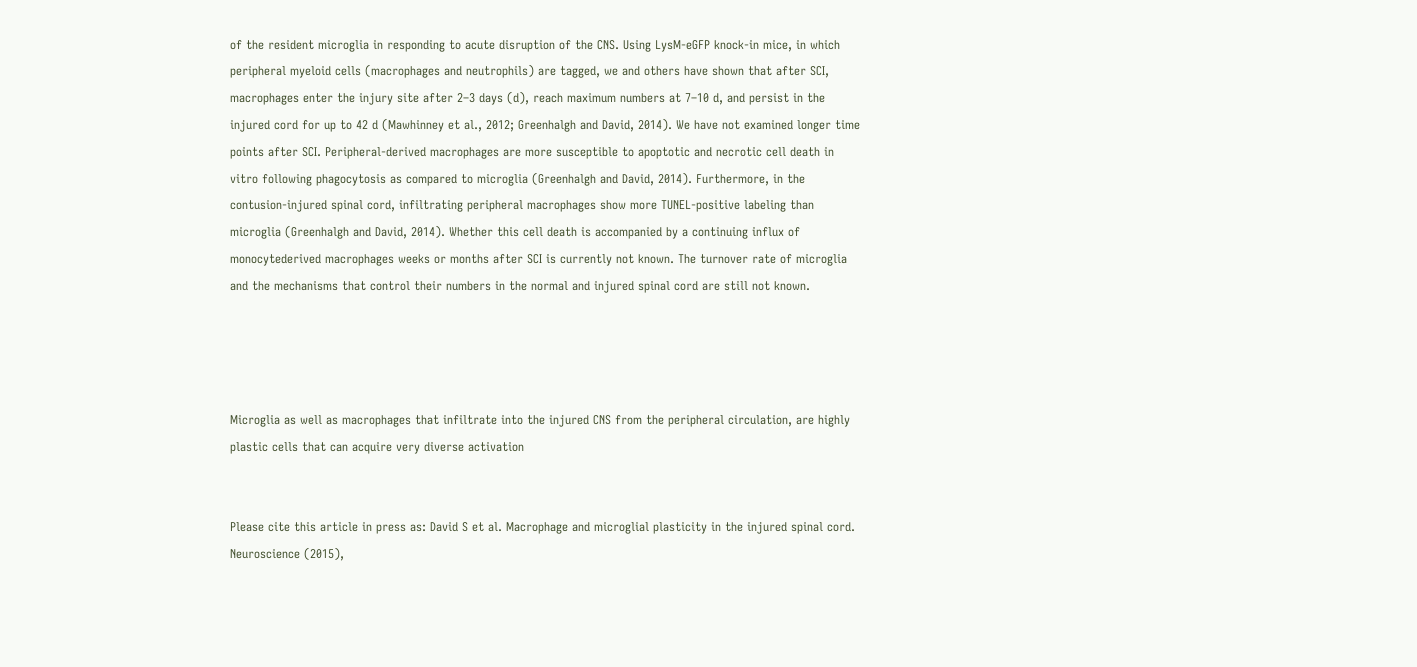of the resident microglia in responding to acute disruption of the CNS. Using LysM-eGFP knock-in mice, in which peripheral myeloid cells (macrophages and neutrophils) are tagged, we and others have shown that after SCI, macrophages enter the injury site after 2–3 days (d), reach maximum numbers at 7–10 d, and persist in the injured cord for up to 42 d (Mawhinney et al., 2012; Greenhalgh and David, 2014). We have not examined longer time points after SCI. Peripheral-derived macrophages are more susceptible to apoptotic and necrotic cell death in vitro following phagocytosis as compared to microglia (Greenhalgh and David, 2014). Furthermore, in the contusion-injured spinal cord, infiltrating peripheral macrophages show more TUNEL-positive labeling than microglia (Greenhalgh and David, 2014). Whether this cell death is accompanied by a continuing influx of monocytederived macrophages weeks or months after SCI is currently not known. The turnover rate of microglia and the mechanisms that control their numbers in the normal and injured spinal cord are still not known.




Microglia as well as macrophages that infiltrate into the injured CNS from the peripheral circulation, are highly plastic cells that can acquire very diverse activation


Please cite this article in press as: David S et al. Macrophage and microglial plasticity in the injured spinal cord. Neuroscience (2015),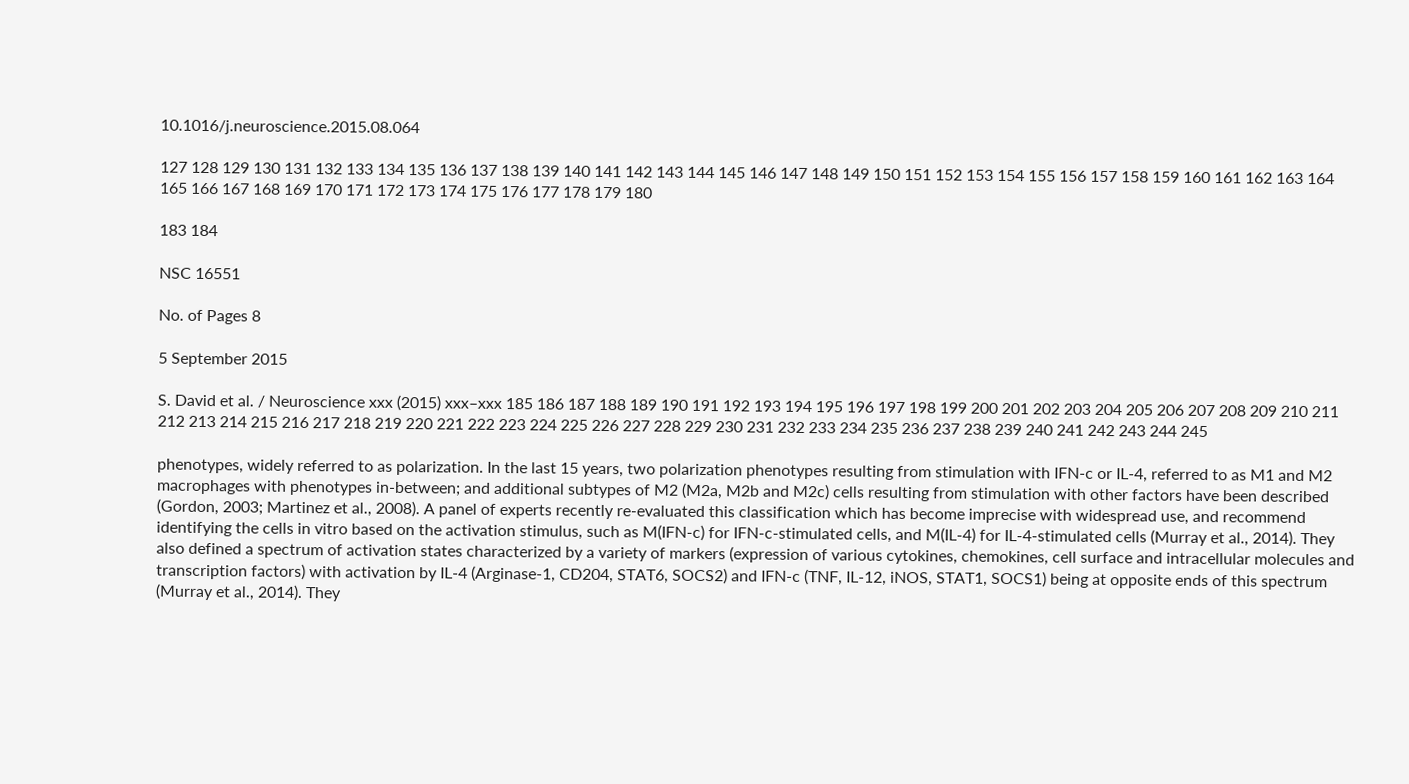10.1016/j.neuroscience.2015.08.064

127 128 129 130 131 132 133 134 135 136 137 138 139 140 141 142 143 144 145 146 147 148 149 150 151 152 153 154 155 156 157 158 159 160 161 162 163 164 165 166 167 168 169 170 171 172 173 174 175 176 177 178 179 180

183 184

NSC 16551

No. of Pages 8

5 September 2015

S. David et al. / Neuroscience xxx (2015) xxx–xxx 185 186 187 188 189 190 191 192 193 194 195 196 197 198 199 200 201 202 203 204 205 206 207 208 209 210 211 212 213 214 215 216 217 218 219 220 221 222 223 224 225 226 227 228 229 230 231 232 233 234 235 236 237 238 239 240 241 242 243 244 245

phenotypes, widely referred to as polarization. In the last 15 years, two polarization phenotypes resulting from stimulation with IFN-c or IL-4, referred to as M1 and M2 macrophages with phenotypes in-between; and additional subtypes of M2 (M2a, M2b and M2c) cells resulting from stimulation with other factors have been described (Gordon, 2003; Martinez et al., 2008). A panel of experts recently re-evaluated this classification which has become imprecise with widespread use, and recommend identifying the cells in vitro based on the activation stimulus, such as M(IFN-c) for IFN-c-stimulated cells, and M(IL-4) for IL-4-stimulated cells (Murray et al., 2014). They also defined a spectrum of activation states characterized by a variety of markers (expression of various cytokines, chemokines, cell surface and intracellular molecules and transcription factors) with activation by IL-4 (Arginase-1, CD204, STAT6, SOCS2) and IFN-c (TNF, IL-12, iNOS, STAT1, SOCS1) being at opposite ends of this spectrum (Murray et al., 2014). They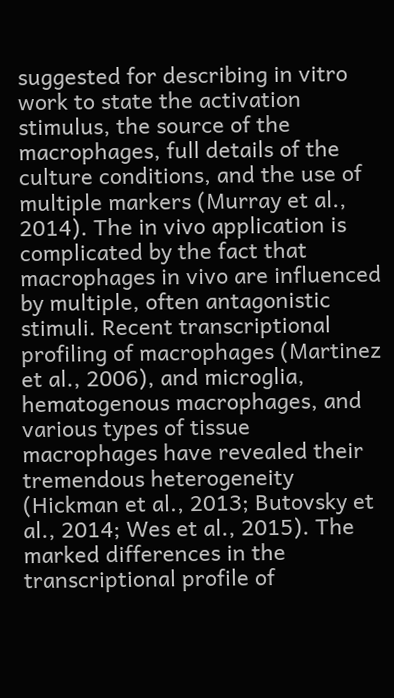suggested for describing in vitro work to state the activation stimulus, the source of the macrophages, full details of the culture conditions, and the use of multiple markers (Murray et al., 2014). The in vivo application is complicated by the fact that macrophages in vivo are influenced by multiple, often antagonistic stimuli. Recent transcriptional profiling of macrophages (Martinez et al., 2006), and microglia, hematogenous macrophages, and various types of tissue macrophages have revealed their tremendous heterogeneity (Hickman et al., 2013; Butovsky et al., 2014; Wes et al., 2015). The marked differences in the transcriptional profile of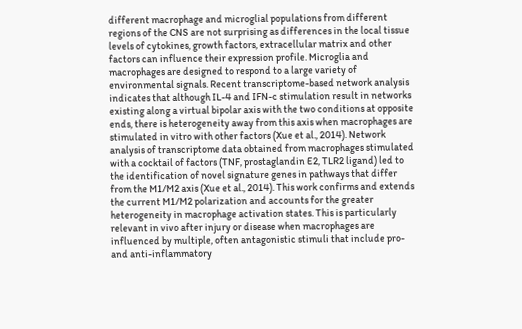different macrophage and microglial populations from different regions of the CNS are not surprising as differences in the local tissue levels of cytokines, growth factors, extracellular matrix and other factors can influence their expression profile. Microglia and macrophages are designed to respond to a large variety of environmental signals. Recent transcriptome-based network analysis indicates that although IL-4 and IFN-c stimulation result in networks existing along a virtual bipolar axis with the two conditions at opposite ends, there is heterogeneity away from this axis when macrophages are stimulated in vitro with other factors (Xue et al., 2014). Network analysis of transcriptome data obtained from macrophages stimulated with a cocktail of factors (TNF, prostaglandin E2, TLR2 ligand) led to the identification of novel signature genes in pathways that differ from the M1/M2 axis (Xue et al., 2014). This work confirms and extends the current M1/M2 polarization and accounts for the greater heterogeneity in macrophage activation states. This is particularly relevant in vivo after injury or disease when macrophages are influenced by multiple, often antagonistic stimuli that include pro- and anti-inflammatory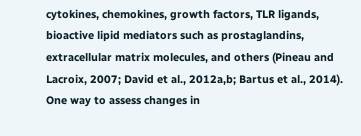cytokines, chemokines, growth factors, TLR ligands, bioactive lipid mediators such as prostaglandins, extracellular matrix molecules, and others (Pineau and Lacroix, 2007; David et al., 2012a,b; Bartus et al., 2014). One way to assess changes in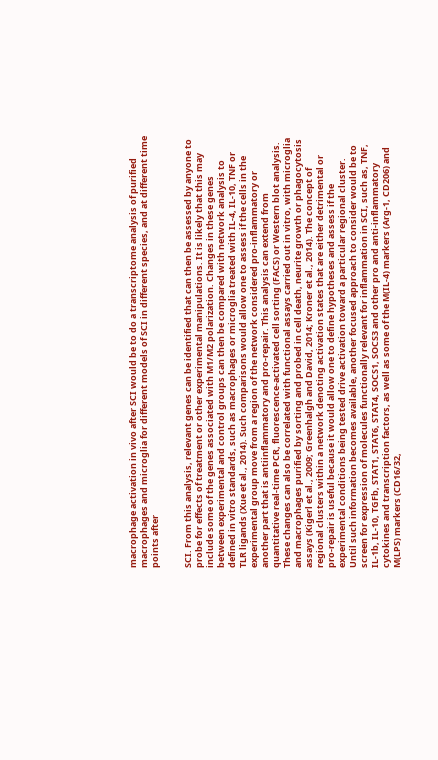macrophage activation in vivo after SCI would be to do a transcriptome analysis of purified macrophages and microglia for different models of SCI in different species, and at different time points after


SCI. From this analysis, relevant genes can be identified that can then be assessed by anyone to probe for effects of treatment or other experimental manipulations. It is likely that this may include some of the genes associated with M1/M2 polarization. Changes in these genes between experimental and control groups can then be compared with network analysis to defined in vitro standards, such as macrophages or microglia treated with IL-4, IL-10, TNF or TLR ligands (Xue et al., 2014). Such comparisons would allow one to assess if the cells in the experimental group move from a region of the network considered pro-inflammatory or another part that is antiinflammatory and pro-repair. This analysis can extend from quantitative real-time PCR, fluorescence-activated cell sorting (FACS) or Western blot analysis. These changes can also be correlated with functional assays carried out in vitro, with microglia and macrophages purified by sorting and probed in cell death, neurite growth or phagocytosis assays (Kigerl et al., 2009; Greenhalgh and David, 2014; Kroner et al., 2014). The concept of regional clusters within a network denoting activation states that are either detrimental or pro-repair is useful because it would allow one to define hypotheses and assess if the experimental conditions being tested drive activation toward a particular regional cluster. Until such information becomes available, another focused approach to consider would be to screen for expression of molecules functionally relevant for inflammation in SCI, such as, TNF, IL-1b, IL-10, TGFb, STAT1, STAT6, STAT4, SOCS1, SOCS3 and other pro and anti-inflammatory cytokines and transcription factors, as well as some of the M(IL-4) markers (Arg-1, CD206) and M(LPS) markers (CD16/32,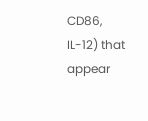CD86, IL-12) that appear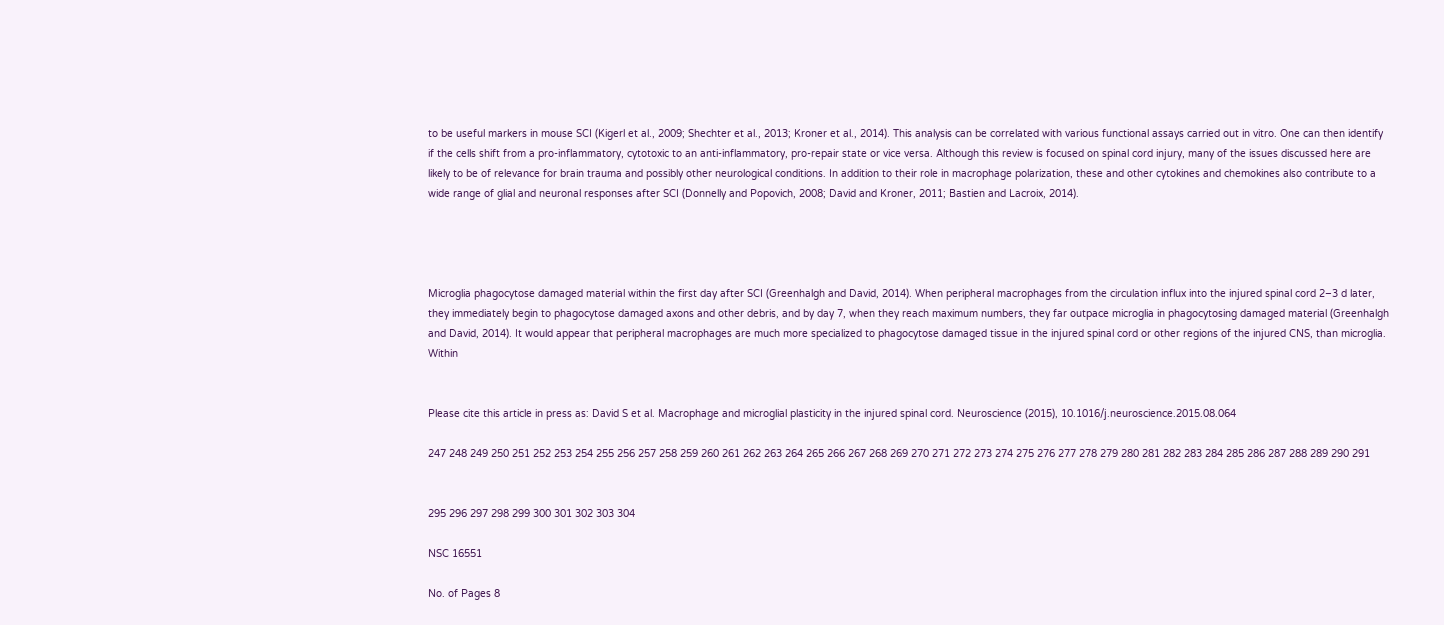to be useful markers in mouse SCI (Kigerl et al., 2009; Shechter et al., 2013; Kroner et al., 2014). This analysis can be correlated with various functional assays carried out in vitro. One can then identify if the cells shift from a pro-inflammatory, cytotoxic to an anti-inflammatory, pro-repair state or vice versa. Although this review is focused on spinal cord injury, many of the issues discussed here are likely to be of relevance for brain trauma and possibly other neurological conditions. In addition to their role in macrophage polarization, these and other cytokines and chemokines also contribute to a wide range of glial and neuronal responses after SCI (Donnelly and Popovich, 2008; David and Kroner, 2011; Bastien and Lacroix, 2014).




Microglia phagocytose damaged material within the first day after SCI (Greenhalgh and David, 2014). When peripheral macrophages from the circulation influx into the injured spinal cord 2–3 d later, they immediately begin to phagocytose damaged axons and other debris, and by day 7, when they reach maximum numbers, they far outpace microglia in phagocytosing damaged material (Greenhalgh and David, 2014). It would appear that peripheral macrophages are much more specialized to phagocytose damaged tissue in the injured spinal cord or other regions of the injured CNS, than microglia. Within


Please cite this article in press as: David S et al. Macrophage and microglial plasticity in the injured spinal cord. Neuroscience (2015), 10.1016/j.neuroscience.2015.08.064

247 248 249 250 251 252 253 254 255 256 257 258 259 260 261 262 263 264 265 266 267 268 269 270 271 272 273 274 275 276 277 278 279 280 281 282 283 284 285 286 287 288 289 290 291


295 296 297 298 299 300 301 302 303 304

NSC 16551

No. of Pages 8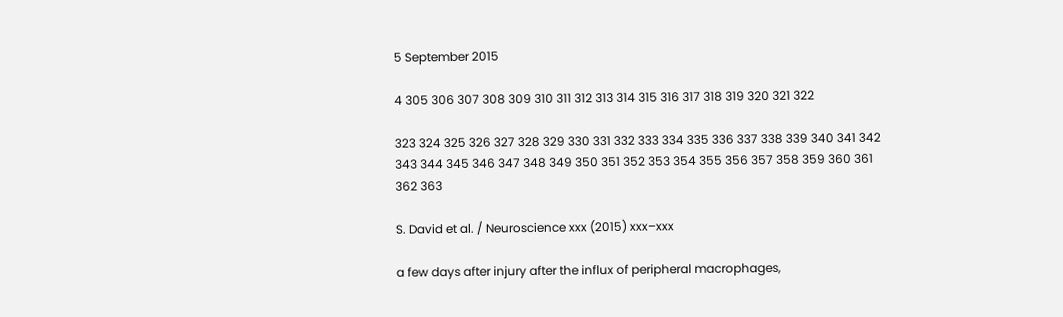5 September 2015

4 305 306 307 308 309 310 311 312 313 314 315 316 317 318 319 320 321 322

323 324 325 326 327 328 329 330 331 332 333 334 335 336 337 338 339 340 341 342 343 344 345 346 347 348 349 350 351 352 353 354 355 356 357 358 359 360 361 362 363

S. David et al. / Neuroscience xxx (2015) xxx–xxx

a few days after injury after the influx of peripheral macrophages,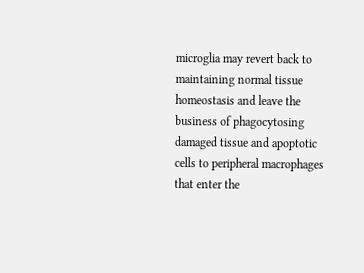microglia may revert back to maintaining normal tissue homeostasis and leave the business of phagocytosing damaged tissue and apoptotic cells to peripheral macrophages that enter the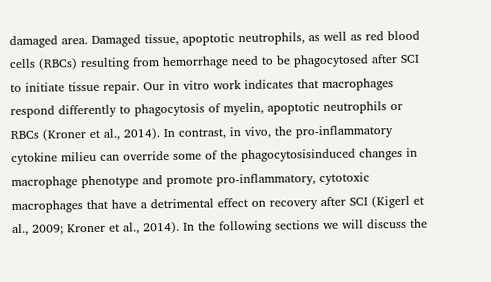damaged area. Damaged tissue, apoptotic neutrophils, as well as red blood cells (RBCs) resulting from hemorrhage need to be phagocytosed after SCI to initiate tissue repair. Our in vitro work indicates that macrophages respond differently to phagocytosis of myelin, apoptotic neutrophils or RBCs (Kroner et al., 2014). In contrast, in vivo, the pro-inflammatory cytokine milieu can override some of the phagocytosisinduced changes in macrophage phenotype and promote pro-inflammatory, cytotoxic macrophages that have a detrimental effect on recovery after SCI (Kigerl et al., 2009; Kroner et al., 2014). In the following sections we will discuss the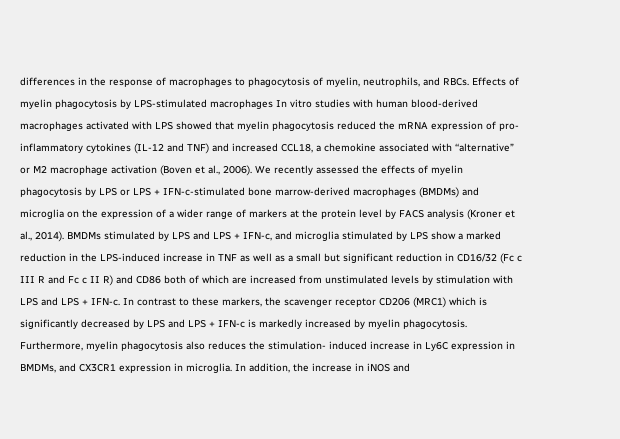differences in the response of macrophages to phagocytosis of myelin, neutrophils, and RBCs. Effects of myelin phagocytosis by LPS-stimulated macrophages In vitro studies with human blood-derived macrophages activated with LPS showed that myelin phagocytosis reduced the mRNA expression of pro-inflammatory cytokines (IL-12 and TNF) and increased CCL18, a chemokine associated with ‘‘alternative” or M2 macrophage activation (Boven et al., 2006). We recently assessed the effects of myelin phagocytosis by LPS or LPS + IFN-c-stimulated bone marrow-derived macrophages (BMDMs) and microglia on the expression of a wider range of markers at the protein level by FACS analysis (Kroner et al., 2014). BMDMs stimulated by LPS and LPS + IFN-c, and microglia stimulated by LPS show a marked reduction in the LPS-induced increase in TNF as well as a small but significant reduction in CD16/32 (Fc c III R and Fc c II R) and CD86 both of which are increased from unstimulated levels by stimulation with LPS and LPS + IFN-c. In contrast to these markers, the scavenger receptor CD206 (MRC1) which is significantly decreased by LPS and LPS + IFN-c is markedly increased by myelin phagocytosis. Furthermore, myelin phagocytosis also reduces the stimulation- induced increase in Ly6C expression in BMDMs, and CX3CR1 expression in microglia. In addition, the increase in iNOS and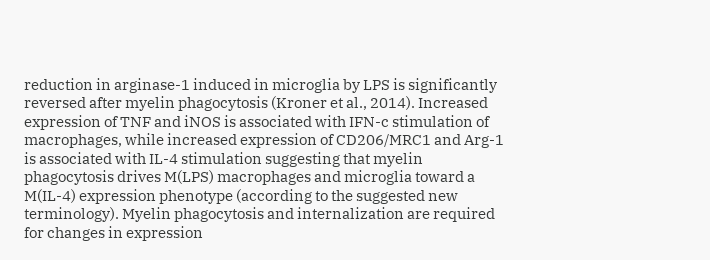reduction in arginase-1 induced in microglia by LPS is significantly reversed after myelin phagocytosis (Kroner et al., 2014). Increased expression of TNF and iNOS is associated with IFN-c stimulation of macrophages, while increased expression of CD206/MRC1 and Arg-1 is associated with IL-4 stimulation suggesting that myelin phagocytosis drives M(LPS) macrophages and microglia toward a M(IL-4) expression phenotype (according to the suggested new terminology). Myelin phagocytosis and internalization are required for changes in expression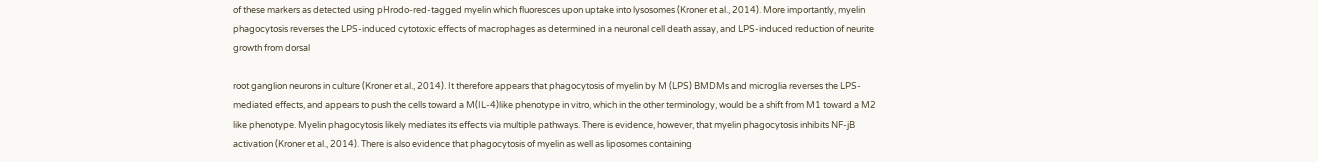of these markers as detected using pHrodo-red-tagged myelin which fluoresces upon uptake into lysosomes (Kroner et al., 2014). More importantly, myelin phagocytosis reverses the LPS-induced cytotoxic effects of macrophages as determined in a neuronal cell death assay, and LPS-induced reduction of neurite growth from dorsal

root ganglion neurons in culture (Kroner et al., 2014). It therefore appears that phagocytosis of myelin by M (LPS) BMDMs and microglia reverses the LPS-mediated effects, and appears to push the cells toward a M(IL-4)like phenotype in vitro, which in the other terminology, would be a shift from M1 toward a M2 like phenotype. Myelin phagocytosis likely mediates its effects via multiple pathways. There is evidence, however, that myelin phagocytosis inhibits NF-jB activation (Kroner et al., 2014). There is also evidence that phagocytosis of myelin as well as liposomes containing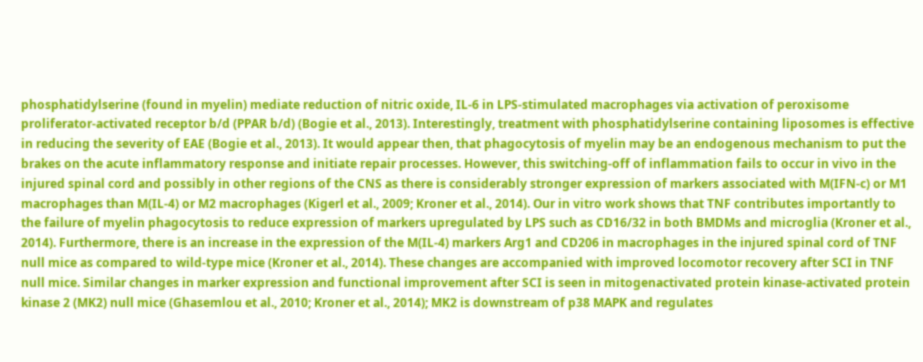phosphatidylserine (found in myelin) mediate reduction of nitric oxide, IL-6 in LPS-stimulated macrophages via activation of peroxisome proliferator-activated receptor b/d (PPAR b/d) (Bogie et al., 2013). Interestingly, treatment with phosphatidylserine containing liposomes is effective in reducing the severity of EAE (Bogie et al., 2013). It would appear then, that phagocytosis of myelin may be an endogenous mechanism to put the brakes on the acute inflammatory response and initiate repair processes. However, this switching-off of inflammation fails to occur in vivo in the injured spinal cord and possibly in other regions of the CNS as there is considerably stronger expression of markers associated with M(IFN-c) or M1 macrophages than M(IL-4) or M2 macrophages (Kigerl et al., 2009; Kroner et al., 2014). Our in vitro work shows that TNF contributes importantly to the failure of myelin phagocytosis to reduce expression of markers upregulated by LPS such as CD16/32 in both BMDMs and microglia (Kroner et al., 2014). Furthermore, there is an increase in the expression of the M(IL-4) markers Arg1 and CD206 in macrophages in the injured spinal cord of TNF null mice as compared to wild-type mice (Kroner et al., 2014). These changes are accompanied with improved locomotor recovery after SCI in TNF null mice. Similar changes in marker expression and functional improvement after SCI is seen in mitogenactivated protein kinase-activated protein kinase 2 (MK2) null mice (Ghasemlou et al., 2010; Kroner et al., 2014); MK2 is downstream of p38 MAPK and regulates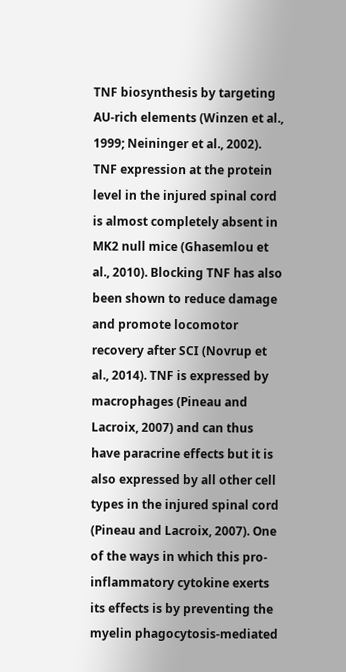TNF biosynthesis by targeting AU-rich elements (Winzen et al., 1999; Neininger et al., 2002). TNF expression at the protein level in the injured spinal cord is almost completely absent in MK2 null mice (Ghasemlou et al., 2010). Blocking TNF has also been shown to reduce damage and promote locomotor recovery after SCI (Novrup et al., 2014). TNF is expressed by macrophages (Pineau and Lacroix, 2007) and can thus have paracrine effects but it is also expressed by all other cell types in the injured spinal cord (Pineau and Lacroix, 2007). One of the ways in which this pro-inflammatory cytokine exerts its effects is by preventing the myelin phagocytosis-mediated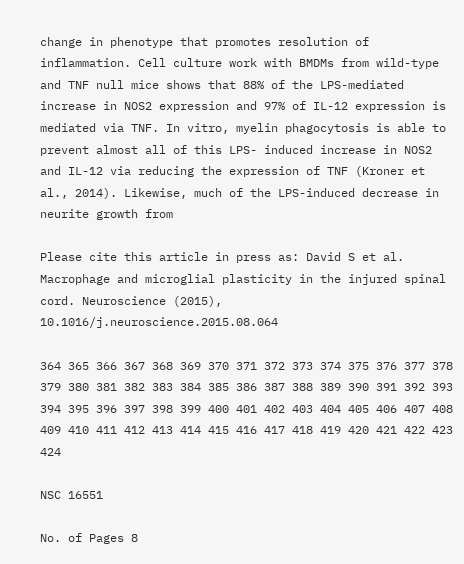change in phenotype that promotes resolution of inflammation. Cell culture work with BMDMs from wild-type and TNF null mice shows that 88% of the LPS-mediated increase in NOS2 expression and 97% of IL-12 expression is mediated via TNF. In vitro, myelin phagocytosis is able to prevent almost all of this LPS- induced increase in NOS2 and IL-12 via reducing the expression of TNF (Kroner et al., 2014). Likewise, much of the LPS-induced decrease in neurite growth from

Please cite this article in press as: David S et al. Macrophage and microglial plasticity in the injured spinal cord. Neuroscience (2015), 10.1016/j.neuroscience.2015.08.064

364 365 366 367 368 369 370 371 372 373 374 375 376 377 378 379 380 381 382 383 384 385 386 387 388 389 390 391 392 393 394 395 396 397 398 399 400 401 402 403 404 405 406 407 408 409 410 411 412 413 414 415 416 417 418 419 420 421 422 423 424

NSC 16551

No. of Pages 8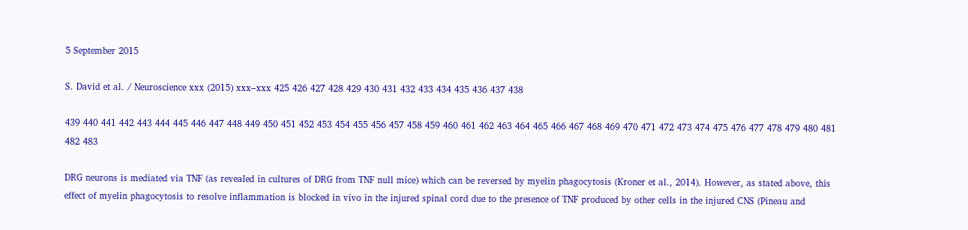5 September 2015

S. David et al. / Neuroscience xxx (2015) xxx–xxx 425 426 427 428 429 430 431 432 433 434 435 436 437 438

439 440 441 442 443 444 445 446 447 448 449 450 451 452 453 454 455 456 457 458 459 460 461 462 463 464 465 466 467 468 469 470 471 472 473 474 475 476 477 478 479 480 481 482 483

DRG neurons is mediated via TNF (as revealed in cultures of DRG from TNF null mice) which can be reversed by myelin phagocytosis (Kroner et al., 2014). However, as stated above, this effect of myelin phagocytosis to resolve inflammation is blocked in vivo in the injured spinal cord due to the presence of TNF produced by other cells in the injured CNS (Pineau and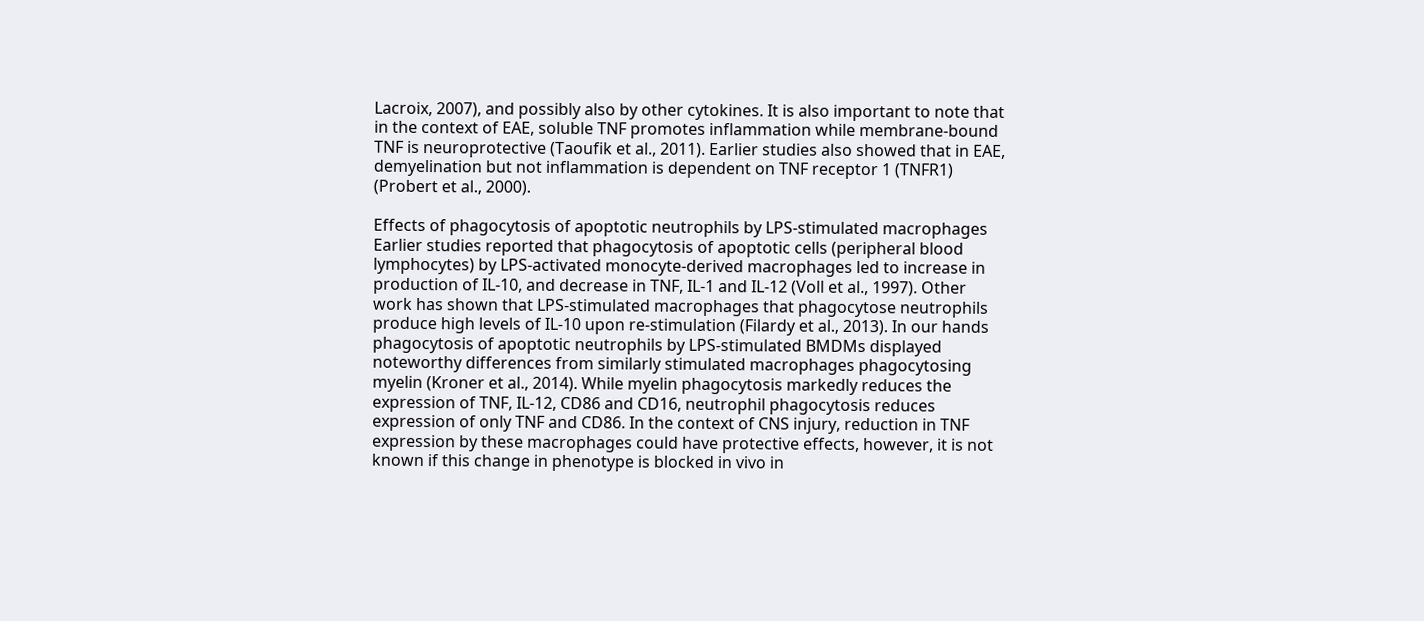Lacroix, 2007), and possibly also by other cytokines. It is also important to note that in the context of EAE, soluble TNF promotes inflammation while membrane-bound TNF is neuroprotective (Taoufik et al., 2011). Earlier studies also showed that in EAE, demyelination but not inflammation is dependent on TNF receptor 1 (TNFR1) (Probert et al., 2000).

Effects of phagocytosis of apoptotic neutrophils by LPS-stimulated macrophages Earlier studies reported that phagocytosis of apoptotic cells (peripheral blood lymphocytes) by LPS-activated monocyte-derived macrophages led to increase in production of IL-10, and decrease in TNF, IL-1 and IL-12 (Voll et al., 1997). Other work has shown that LPS-stimulated macrophages that phagocytose neutrophils produce high levels of IL-10 upon re-stimulation (Filardy et al., 2013). In our hands phagocytosis of apoptotic neutrophils by LPS-stimulated BMDMs displayed noteworthy differences from similarly stimulated macrophages phagocytosing myelin (Kroner et al., 2014). While myelin phagocytosis markedly reduces the expression of TNF, IL-12, CD86 and CD16, neutrophil phagocytosis reduces expression of only TNF and CD86. In the context of CNS injury, reduction in TNF expression by these macrophages could have protective effects, however, it is not known if this change in phenotype is blocked in vivo in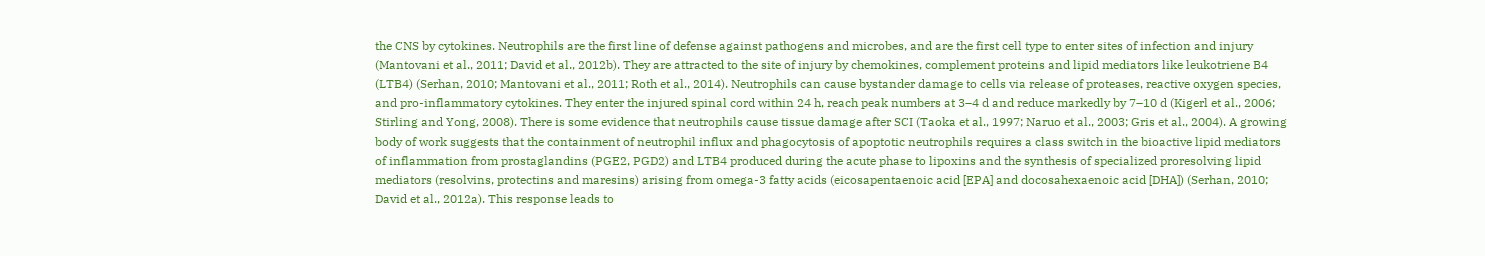the CNS by cytokines. Neutrophils are the first line of defense against pathogens and microbes, and are the first cell type to enter sites of infection and injury (Mantovani et al., 2011; David et al., 2012b). They are attracted to the site of injury by chemokines, complement proteins and lipid mediators like leukotriene B4 (LTB4) (Serhan, 2010; Mantovani et al., 2011; Roth et al., 2014). Neutrophils can cause bystander damage to cells via release of proteases, reactive oxygen species, and pro-inflammatory cytokines. They enter the injured spinal cord within 24 h, reach peak numbers at 3–4 d and reduce markedly by 7–10 d (Kigerl et al., 2006; Stirling and Yong, 2008). There is some evidence that neutrophils cause tissue damage after SCI (Taoka et al., 1997; Naruo et al., 2003; Gris et al., 2004). A growing body of work suggests that the containment of neutrophil influx and phagocytosis of apoptotic neutrophils requires a class switch in the bioactive lipid mediators of inflammation from prostaglandins (PGE2, PGD2) and LTB4 produced during the acute phase to lipoxins and the synthesis of specialized proresolving lipid mediators (resolvins, protectins and maresins) arising from omega-3 fatty acids (eicosapentaenoic acid [EPA] and docosahexaenoic acid [DHA]) (Serhan, 2010; David et al., 2012a). This response leads to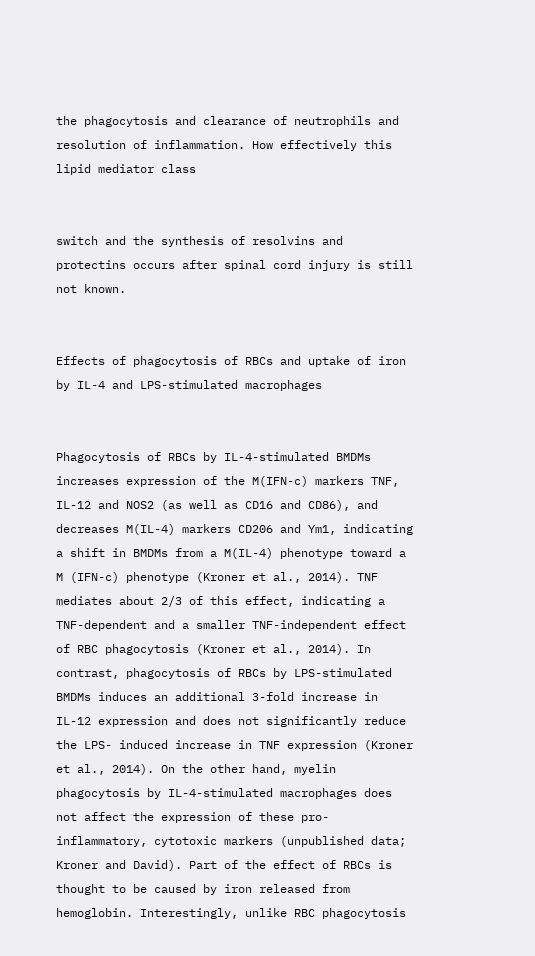the phagocytosis and clearance of neutrophils and resolution of inflammation. How effectively this lipid mediator class


switch and the synthesis of resolvins and protectins occurs after spinal cord injury is still not known.


Effects of phagocytosis of RBCs and uptake of iron by IL-4 and LPS-stimulated macrophages


Phagocytosis of RBCs by IL-4-stimulated BMDMs increases expression of the M(IFN-c) markers TNF, IL-12 and NOS2 (as well as CD16 and CD86), and decreases M(IL-4) markers CD206 and Ym1, indicating a shift in BMDMs from a M(IL-4) phenotype toward a M (IFN-c) phenotype (Kroner et al., 2014). TNF mediates about 2/3 of this effect, indicating a TNF-dependent and a smaller TNF-independent effect of RBC phagocytosis (Kroner et al., 2014). In contrast, phagocytosis of RBCs by LPS-stimulated BMDMs induces an additional 3-fold increase in IL-12 expression and does not significantly reduce the LPS- induced increase in TNF expression (Kroner et al., 2014). On the other hand, myelin phagocytosis by IL-4-stimulated macrophages does not affect the expression of these pro-inflammatory, cytotoxic markers (unpublished data; Kroner and David). Part of the effect of RBCs is thought to be caused by iron released from hemoglobin. Interestingly, unlike RBC phagocytosis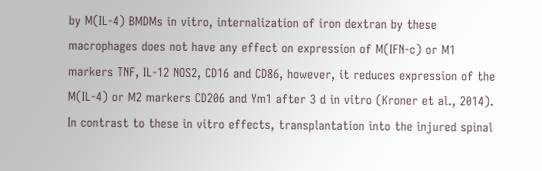by M(IL-4) BMDMs in vitro, internalization of iron dextran by these macrophages does not have any effect on expression of M(IFN-c) or M1 markers TNF, IL-12 NOS2, CD16 and CD86, however, it reduces expression of the M(IL-4) or M2 markers CD206 and Ym1 after 3 d in vitro (Kroner et al., 2014). In contrast to these in vitro effects, transplantation into the injured spinal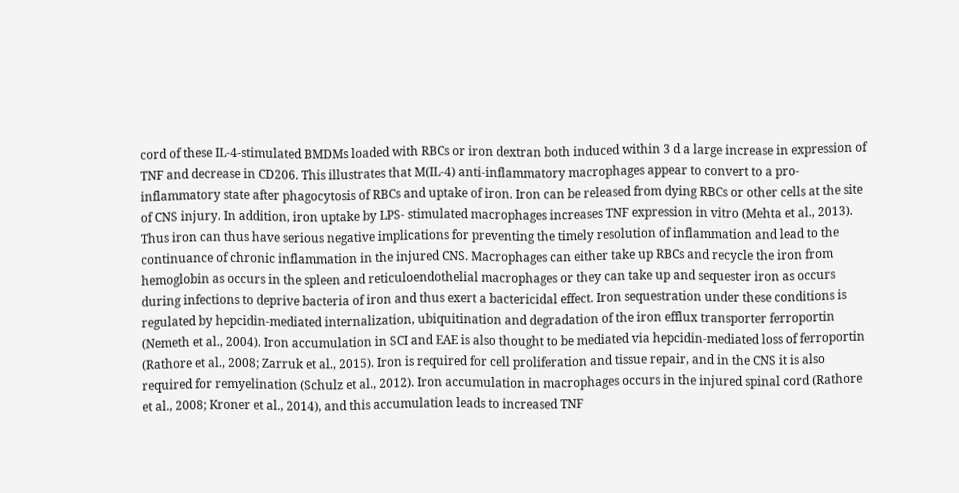cord of these IL-4-stimulated BMDMs loaded with RBCs or iron dextran both induced within 3 d a large increase in expression of TNF and decrease in CD206. This illustrates that M(IL-4) anti-inflammatory macrophages appear to convert to a pro-inflammatory state after phagocytosis of RBCs and uptake of iron. Iron can be released from dying RBCs or other cells at the site of CNS injury. In addition, iron uptake by LPS- stimulated macrophages increases TNF expression in vitro (Mehta et al., 2013). Thus iron can thus have serious negative implications for preventing the timely resolution of inflammation and lead to the continuance of chronic inflammation in the injured CNS. Macrophages can either take up RBCs and recycle the iron from hemoglobin as occurs in the spleen and reticuloendothelial macrophages or they can take up and sequester iron as occurs during infections to deprive bacteria of iron and thus exert a bactericidal effect. Iron sequestration under these conditions is regulated by hepcidin-mediated internalization, ubiquitination and degradation of the iron efflux transporter ferroportin (Nemeth et al., 2004). Iron accumulation in SCI and EAE is also thought to be mediated via hepcidin-mediated loss of ferroportin (Rathore et al., 2008; Zarruk et al., 2015). Iron is required for cell proliferation and tissue repair, and in the CNS it is also required for remyelination (Schulz et al., 2012). Iron accumulation in macrophages occurs in the injured spinal cord (Rathore et al., 2008; Kroner et al., 2014), and this accumulation leads to increased TNF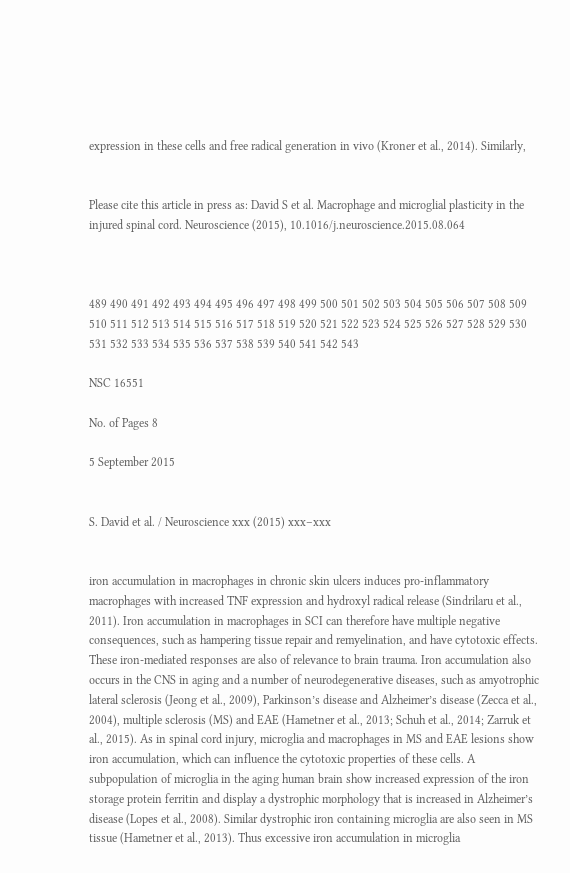expression in these cells and free radical generation in vivo (Kroner et al., 2014). Similarly,


Please cite this article in press as: David S et al. Macrophage and microglial plasticity in the injured spinal cord. Neuroscience (2015), 10.1016/j.neuroscience.2015.08.064



489 490 491 492 493 494 495 496 497 498 499 500 501 502 503 504 505 506 507 508 509 510 511 512 513 514 515 516 517 518 519 520 521 522 523 524 525 526 527 528 529 530 531 532 533 534 535 536 537 538 539 540 541 542 543

NSC 16551

No. of Pages 8

5 September 2015


S. David et al. / Neuroscience xxx (2015) xxx–xxx


iron accumulation in macrophages in chronic skin ulcers induces pro-inflammatory macrophages with increased TNF expression and hydroxyl radical release (Sindrilaru et al., 2011). Iron accumulation in macrophages in SCI can therefore have multiple negative consequences, such as hampering tissue repair and remyelination, and have cytotoxic effects. These iron-mediated responses are also of relevance to brain trauma. Iron accumulation also occurs in the CNS in aging and a number of neurodegenerative diseases, such as amyotrophic lateral sclerosis (Jeong et al., 2009), Parkinson’s disease and Alzheimer’s disease (Zecca et al., 2004), multiple sclerosis (MS) and EAE (Hametner et al., 2013; Schuh et al., 2014; Zarruk et al., 2015). As in spinal cord injury, microglia and macrophages in MS and EAE lesions show iron accumulation, which can influence the cytotoxic properties of these cells. A subpopulation of microglia in the aging human brain show increased expression of the iron storage protein ferritin and display a dystrophic morphology that is increased in Alzheimer’s disease (Lopes et al., 2008). Similar dystrophic iron containing microglia are also seen in MS tissue (Hametner et al., 2013). Thus excessive iron accumulation in microglia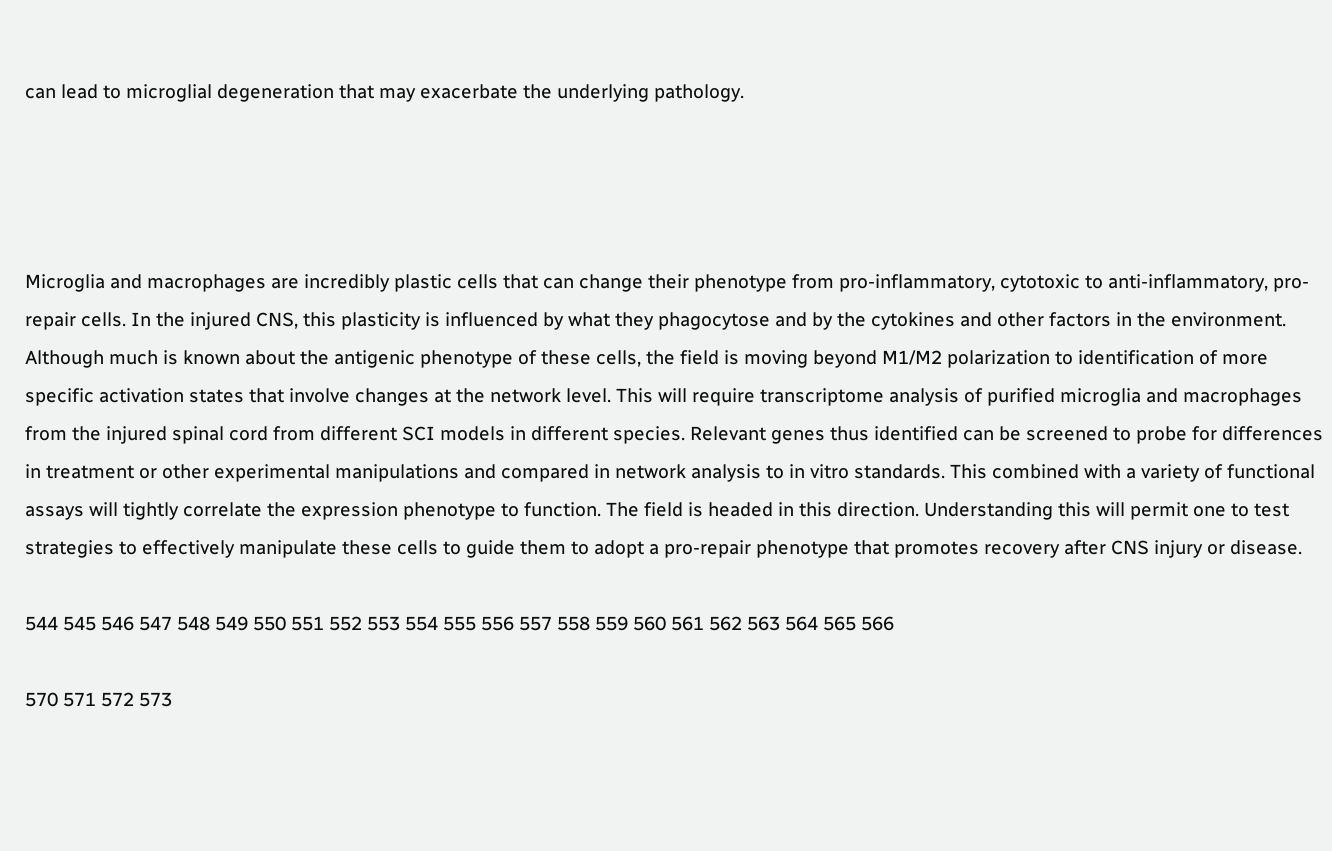can lead to microglial degeneration that may exacerbate the underlying pathology.




Microglia and macrophages are incredibly plastic cells that can change their phenotype from pro-inflammatory, cytotoxic to anti-inflammatory, pro-repair cells. In the injured CNS, this plasticity is influenced by what they phagocytose and by the cytokines and other factors in the environment. Although much is known about the antigenic phenotype of these cells, the field is moving beyond M1/M2 polarization to identification of more specific activation states that involve changes at the network level. This will require transcriptome analysis of purified microglia and macrophages from the injured spinal cord from different SCI models in different species. Relevant genes thus identified can be screened to probe for differences in treatment or other experimental manipulations and compared in network analysis to in vitro standards. This combined with a variety of functional assays will tightly correlate the expression phenotype to function. The field is headed in this direction. Understanding this will permit one to test strategies to effectively manipulate these cells to guide them to adopt a pro-repair phenotype that promotes recovery after CNS injury or disease.

544 545 546 547 548 549 550 551 552 553 554 555 556 557 558 559 560 561 562 563 564 565 566

570 571 572 573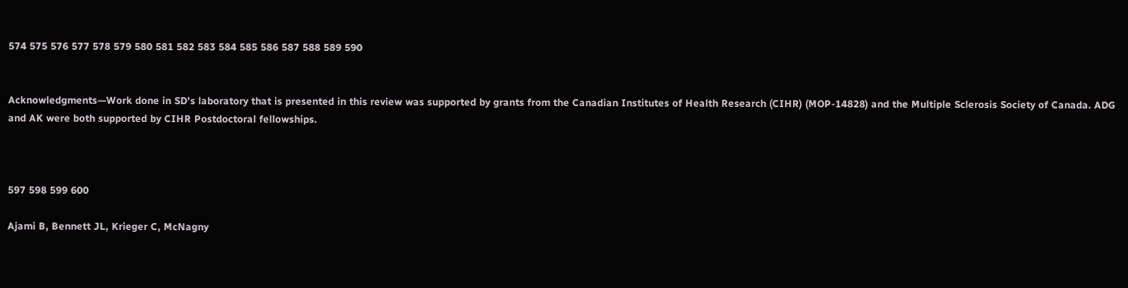574 575 576 577 578 579 580 581 582 583 584 585 586 587 588 589 590


Acknowledgments—Work done in SD’s laboratory that is presented in this review was supported by grants from the Canadian Institutes of Health Research (CIHR) (MOP-14828) and the Multiple Sclerosis Society of Canada. ADG and AK were both supported by CIHR Postdoctoral fellowships.



597 598 599 600

Ajami B, Bennett JL, Krieger C, McNagny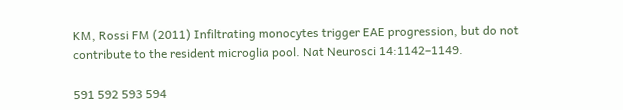KM, Rossi FM (2011) Infiltrating monocytes trigger EAE progression, but do not contribute to the resident microglia pool. Nat Neurosci 14:1142–1149.

591 592 593 594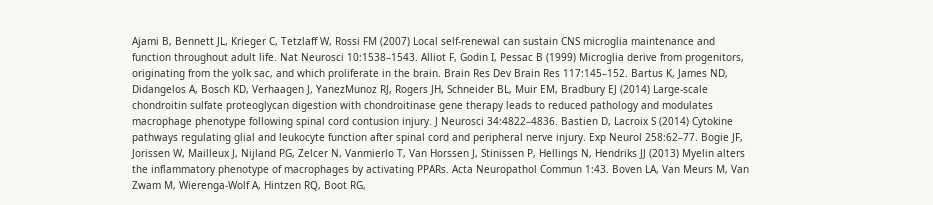Ajami B, Bennett JL, Krieger C, Tetzlaff W, Rossi FM (2007) Local self-renewal can sustain CNS microglia maintenance and function throughout adult life. Nat Neurosci 10:1538–1543. Alliot F, Godin I, Pessac B (1999) Microglia derive from progenitors, originating from the yolk sac, and which proliferate in the brain. Brain Res Dev Brain Res 117:145–152. Bartus K, James ND, Didangelos A, Bosch KD, Verhaagen J, YanezMunoz RJ, Rogers JH, Schneider BL, Muir EM, Bradbury EJ (2014) Large-scale chondroitin sulfate proteoglycan digestion with chondroitinase gene therapy leads to reduced pathology and modulates macrophage phenotype following spinal cord contusion injury. J Neurosci 34:4822–4836. Bastien D, Lacroix S (2014) Cytokine pathways regulating glial and leukocyte function after spinal cord and peripheral nerve injury. Exp Neurol 258:62–77. Bogie JF, Jorissen W, Mailleux J, Nijland PG, Zelcer N, Vanmierlo T, Van Horssen J, Stinissen P, Hellings N, Hendriks JJ (2013) Myelin alters the inflammatory phenotype of macrophages by activating PPARs. Acta Neuropathol Commun 1:43. Boven LA, Van Meurs M, Van Zwam M, Wierenga-Wolf A, Hintzen RQ, Boot RG,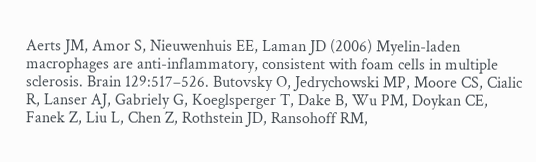Aerts JM, Amor S, Nieuwenhuis EE, Laman JD (2006) Myelin-laden macrophages are anti-inflammatory, consistent with foam cells in multiple sclerosis. Brain 129:517–526. Butovsky O, Jedrychowski MP, Moore CS, Cialic R, Lanser AJ, Gabriely G, Koeglsperger T, Dake B, Wu PM, Doykan CE, Fanek Z, Liu L, Chen Z, Rothstein JD, Ransohoff RM,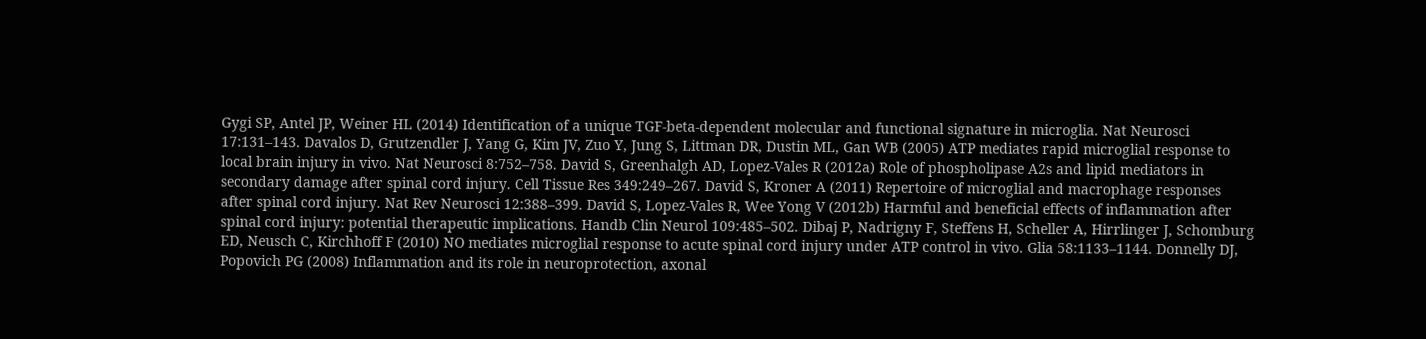Gygi SP, Antel JP, Weiner HL (2014) Identification of a unique TGF-beta-dependent molecular and functional signature in microglia. Nat Neurosci 17:131–143. Davalos D, Grutzendler J, Yang G, Kim JV, Zuo Y, Jung S, Littman DR, Dustin ML, Gan WB (2005) ATP mediates rapid microglial response to local brain injury in vivo. Nat Neurosci 8:752–758. David S, Greenhalgh AD, Lopez-Vales R (2012a) Role of phospholipase A2s and lipid mediators in secondary damage after spinal cord injury. Cell Tissue Res 349:249–267. David S, Kroner A (2011) Repertoire of microglial and macrophage responses after spinal cord injury. Nat Rev Neurosci 12:388–399. David S, Lopez-Vales R, Wee Yong V (2012b) Harmful and beneficial effects of inflammation after spinal cord injury: potential therapeutic implications. Handb Clin Neurol 109:485–502. Dibaj P, Nadrigny F, Steffens H, Scheller A, Hirrlinger J, Schomburg ED, Neusch C, Kirchhoff F (2010) NO mediates microglial response to acute spinal cord injury under ATP control in vivo. Glia 58:1133–1144. Donnelly DJ, Popovich PG (2008) Inflammation and its role in neuroprotection, axonal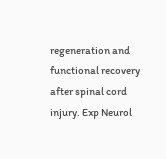regeneration and functional recovery after spinal cord injury. Exp Neurol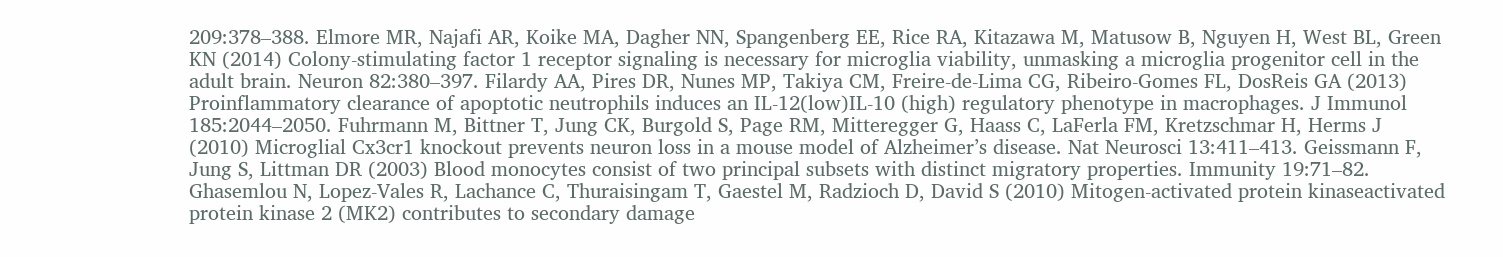209:378–388. Elmore MR, Najafi AR, Koike MA, Dagher NN, Spangenberg EE, Rice RA, Kitazawa M, Matusow B, Nguyen H, West BL, Green KN (2014) Colony-stimulating factor 1 receptor signaling is necessary for microglia viability, unmasking a microglia progenitor cell in the adult brain. Neuron 82:380–397. Filardy AA, Pires DR, Nunes MP, Takiya CM, Freire-de-Lima CG, Ribeiro-Gomes FL, DosReis GA (2013) Proinflammatory clearance of apoptotic neutrophils induces an IL-12(low)IL-10 (high) regulatory phenotype in macrophages. J Immunol 185:2044–2050. Fuhrmann M, Bittner T, Jung CK, Burgold S, Page RM, Mitteregger G, Haass C, LaFerla FM, Kretzschmar H, Herms J (2010) Microglial Cx3cr1 knockout prevents neuron loss in a mouse model of Alzheimer’s disease. Nat Neurosci 13:411–413. Geissmann F, Jung S, Littman DR (2003) Blood monocytes consist of two principal subsets with distinct migratory properties. Immunity 19:71–82. Ghasemlou N, Lopez-Vales R, Lachance C, Thuraisingam T, Gaestel M, Radzioch D, David S (2010) Mitogen-activated protein kinaseactivated protein kinase 2 (MK2) contributes to secondary damage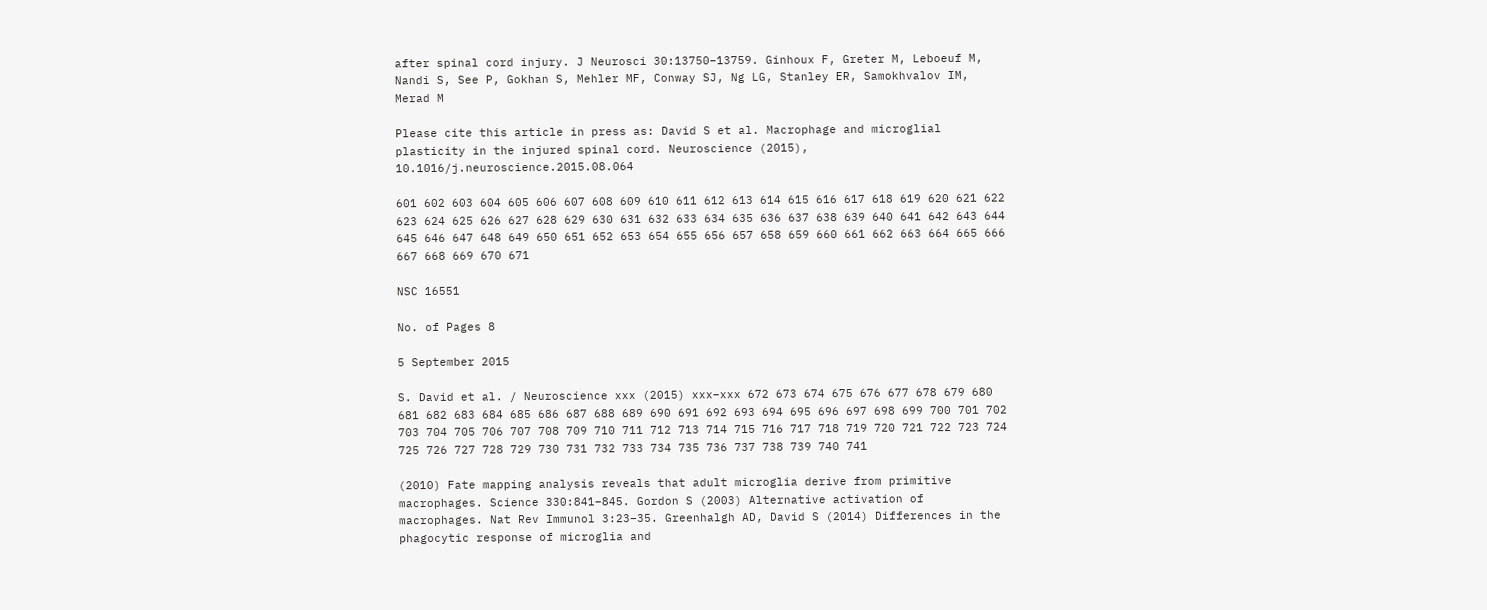after spinal cord injury. J Neurosci 30:13750–13759. Ginhoux F, Greter M, Leboeuf M, Nandi S, See P, Gokhan S, Mehler MF, Conway SJ, Ng LG, Stanley ER, Samokhvalov IM, Merad M

Please cite this article in press as: David S et al. Macrophage and microglial plasticity in the injured spinal cord. Neuroscience (2015), 10.1016/j.neuroscience.2015.08.064

601 602 603 604 605 606 607 608 609 610 611 612 613 614 615 616 617 618 619 620 621 622 623 624 625 626 627 628 629 630 631 632 633 634 635 636 637 638 639 640 641 642 643 644 645 646 647 648 649 650 651 652 653 654 655 656 657 658 659 660 661 662 663 664 665 666 667 668 669 670 671

NSC 16551

No. of Pages 8

5 September 2015

S. David et al. / Neuroscience xxx (2015) xxx–xxx 672 673 674 675 676 677 678 679 680 681 682 683 684 685 686 687 688 689 690 691 692 693 694 695 696 697 698 699 700 701 702 703 704 705 706 707 708 709 710 711 712 713 714 715 716 717 718 719 720 721 722 723 724 725 726 727 728 729 730 731 732 733 734 735 736 737 738 739 740 741

(2010) Fate mapping analysis reveals that adult microglia derive from primitive macrophages. Science 330:841–845. Gordon S (2003) Alternative activation of macrophages. Nat Rev Immunol 3:23–35. Greenhalgh AD, David S (2014) Differences in the phagocytic response of microglia and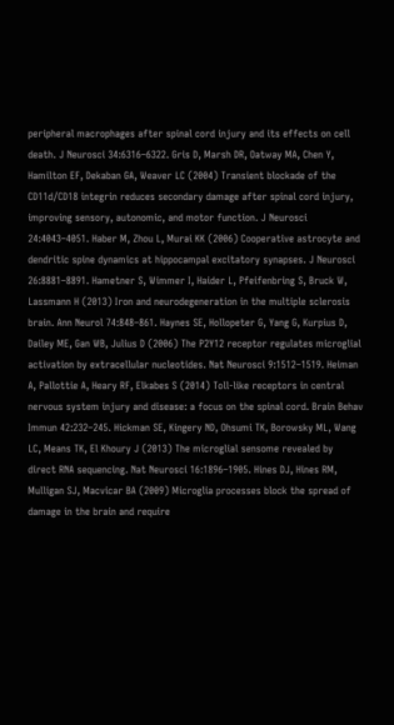peripheral macrophages after spinal cord injury and its effects on cell death. J Neurosci 34:6316–6322. Gris D, Marsh DR, Oatway MA, Chen Y, Hamilton EF, Dekaban GA, Weaver LC (2004) Transient blockade of the CD11d/CD18 integrin reduces secondary damage after spinal cord injury, improving sensory, autonomic, and motor function. J Neurosci 24:4043–4051. Haber M, Zhou L, Murai KK (2006) Cooperative astrocyte and dendritic spine dynamics at hippocampal excitatory synapses. J Neurosci 26:8881–8891. Hametner S, Wimmer I, Haider L, Pfeifenbring S, Bruck W, Lassmann H (2013) Iron and neurodegeneration in the multiple sclerosis brain. Ann Neurol 74:848–861. Haynes SE, Hollopeter G, Yang G, Kurpius D, Dailey ME, Gan WB, Julius D (2006) The P2Y12 receptor regulates microglial activation by extracellular nucleotides. Nat Neurosci 9:1512–1519. Heiman A, Pallottie A, Heary RF, Elkabes S (2014) Toll-like receptors in central nervous system injury and disease: a focus on the spinal cord. Brain Behav Immun 42:232–245. Hickman SE, Kingery ND, Ohsumi TK, Borowsky ML, Wang LC, Means TK, El Khoury J (2013) The microglial sensome revealed by direct RNA sequencing. Nat Neurosci 16:1896–1905. Hines DJ, Hines RM, Mulligan SJ, Macvicar BA (2009) Microglia processes block the spread of damage in the brain and require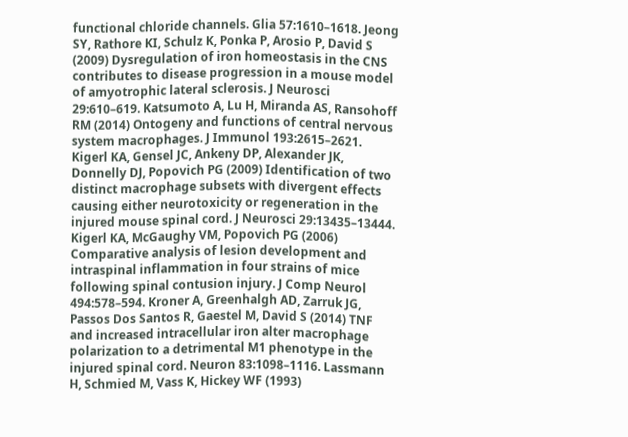functional chloride channels. Glia 57:1610–1618. Jeong SY, Rathore KI, Schulz K, Ponka P, Arosio P, David S (2009) Dysregulation of iron homeostasis in the CNS contributes to disease progression in a mouse model of amyotrophic lateral sclerosis. J Neurosci 29:610–619. Katsumoto A, Lu H, Miranda AS, Ransohoff RM (2014) Ontogeny and functions of central nervous system macrophages. J Immunol 193:2615–2621. Kigerl KA, Gensel JC, Ankeny DP, Alexander JK, Donnelly DJ, Popovich PG (2009) Identification of two distinct macrophage subsets with divergent effects causing either neurotoxicity or regeneration in the injured mouse spinal cord. J Neurosci 29:13435–13444. Kigerl KA, McGaughy VM, Popovich PG (2006) Comparative analysis of lesion development and intraspinal inflammation in four strains of mice following spinal contusion injury. J Comp Neurol 494:578–594. Kroner A, Greenhalgh AD, Zarruk JG, Passos Dos Santos R, Gaestel M, David S (2014) TNF and increased intracellular iron alter macrophage polarization to a detrimental M1 phenotype in the injured spinal cord. Neuron 83:1098–1116. Lassmann H, Schmied M, Vass K, Hickey WF (1993)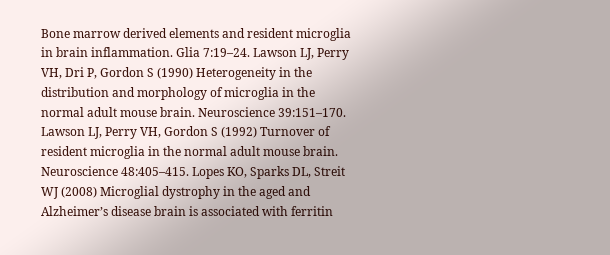Bone marrow derived elements and resident microglia in brain inflammation. Glia 7:19–24. Lawson LJ, Perry VH, Dri P, Gordon S (1990) Heterogeneity in the distribution and morphology of microglia in the normal adult mouse brain. Neuroscience 39:151–170. Lawson LJ, Perry VH, Gordon S (1992) Turnover of resident microglia in the normal adult mouse brain. Neuroscience 48:405–415. Lopes KO, Sparks DL, Streit WJ (2008) Microglial dystrophy in the aged and Alzheimer’s disease brain is associated with ferritin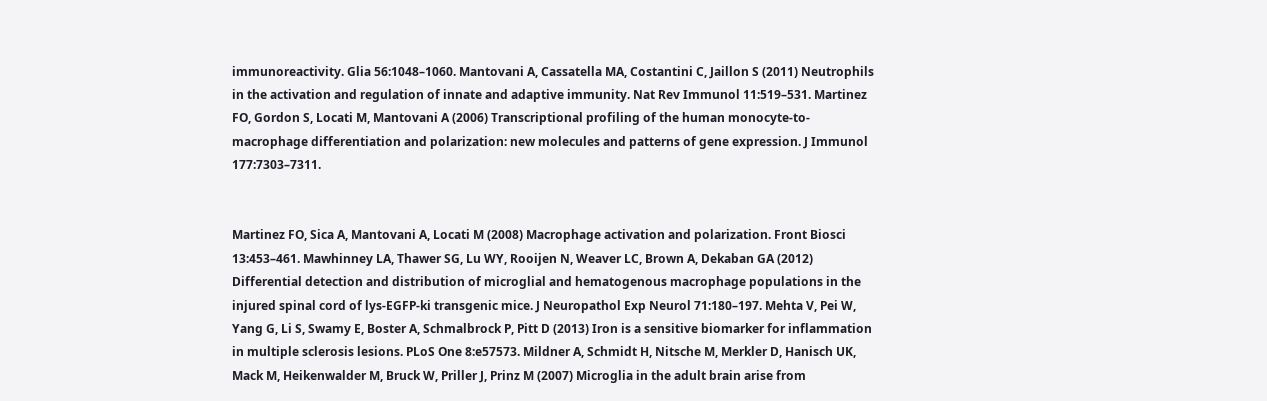immunoreactivity. Glia 56:1048–1060. Mantovani A, Cassatella MA, Costantini C, Jaillon S (2011) Neutrophils in the activation and regulation of innate and adaptive immunity. Nat Rev Immunol 11:519–531. Martinez FO, Gordon S, Locati M, Mantovani A (2006) Transcriptional profiling of the human monocyte-to-macrophage differentiation and polarization: new molecules and patterns of gene expression. J Immunol 177:7303–7311.


Martinez FO, Sica A, Mantovani A, Locati M (2008) Macrophage activation and polarization. Front Biosci 13:453–461. Mawhinney LA, Thawer SG, Lu WY, Rooijen N, Weaver LC, Brown A, Dekaban GA (2012) Differential detection and distribution of microglial and hematogenous macrophage populations in the injured spinal cord of lys-EGFP-ki transgenic mice. J Neuropathol Exp Neurol 71:180–197. Mehta V, Pei W, Yang G, Li S, Swamy E, Boster A, Schmalbrock P, Pitt D (2013) Iron is a sensitive biomarker for inflammation in multiple sclerosis lesions. PLoS One 8:e57573. Mildner A, Schmidt H, Nitsche M, Merkler D, Hanisch UK, Mack M, Heikenwalder M, Bruck W, Priller J, Prinz M (2007) Microglia in the adult brain arise from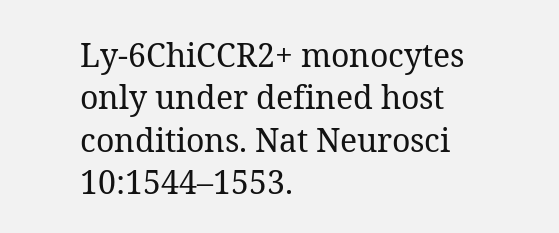Ly-6ChiCCR2+ monocytes only under defined host conditions. Nat Neurosci 10:1544–1553.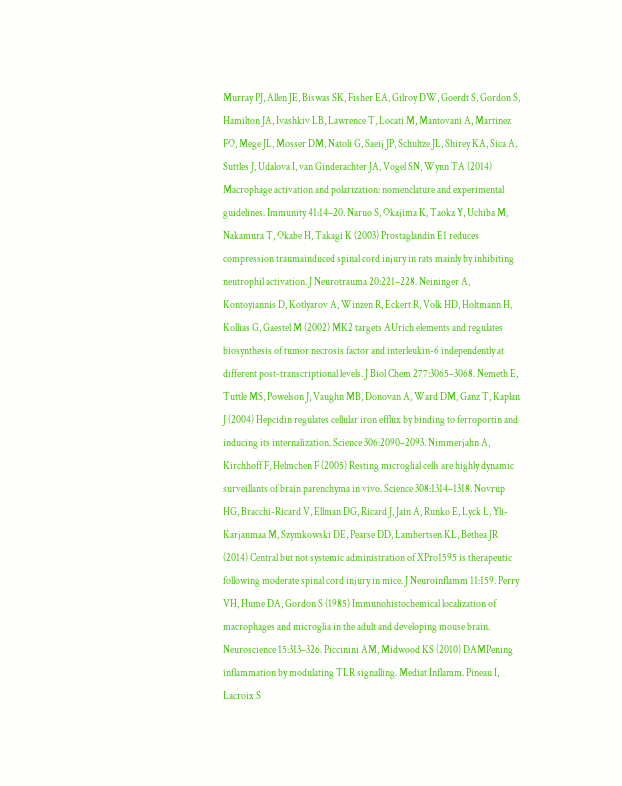Murray PJ, Allen JE, Biswas SK, Fisher EA, Gilroy DW, Goerdt S, Gordon S, Hamilton JA, Ivashkiv LB, Lawrence T, Locati M, Mantovani A, Martinez FO, Mege JL, Mosser DM, Natoli G, Saeij JP, Schultze JL, Shirey KA, Sica A, Suttles J, Udalova I, van Ginderachter JA, Vogel SN, Wynn TA (2014) Macrophage activation and polarization: nomenclature and experimental guidelines. Immunity 41:14–20. Naruo S, Okajima K, Taoka Y, Uchiba M, Nakamura T, Okabe H, Takagi K (2003) Prostaglandin E1 reduces compression traumainduced spinal cord injury in rats mainly by inhibiting neutrophil activation. J Neurotrauma 20:221–228. Neininger A, Kontoyiannis D, Kotlyarov A, Winzen R, Eckert R, Volk HD, Holtmann H, Kollias G, Gaestel M (2002) MK2 targets AUrich elements and regulates biosynthesis of tumor necrosis factor and interleukin-6 independently at different post-transcriptional levels. J Biol Chem 277:3065–3068. Nemeth E, Tuttle MS, Powelson J, Vaughn MB, Donovan A, Ward DM, Ganz T, Kaplan J (2004) Hepcidin regulates cellular iron efflux by binding to ferroportin and inducing its internalization. Science 306:2090–2093. Nimmerjahn A, Kirchhoff F, Helmchen F (2005) Resting microglial cells are highly dynamic surveillants of brain parenchyma in vivo. Science 308:1314–1318. Novrup HG, Bracchi-Ricard V, Ellman DG, Ricard J, Jain A, Runko E, Lyck L, Yli-Karjanmaa M, Szymkowski DE, Pearse DD, Lambertsen KL, Bethea JR (2014) Central but not systemic administration of XPro1595 is therapeutic following moderate spinal cord injury in mice. J Neuroinflamm 11:159. Perry VH, Hume DA, Gordon S (1985) Immunohistochemical localization of macrophages and microglia in the adult and developing mouse brain. Neuroscience 15:313–326. Piccinini AM, Midwood KS (2010) DAMPening inflammation by modulating TLR signalling. Mediat Inflamm. Pineau I, Lacroix S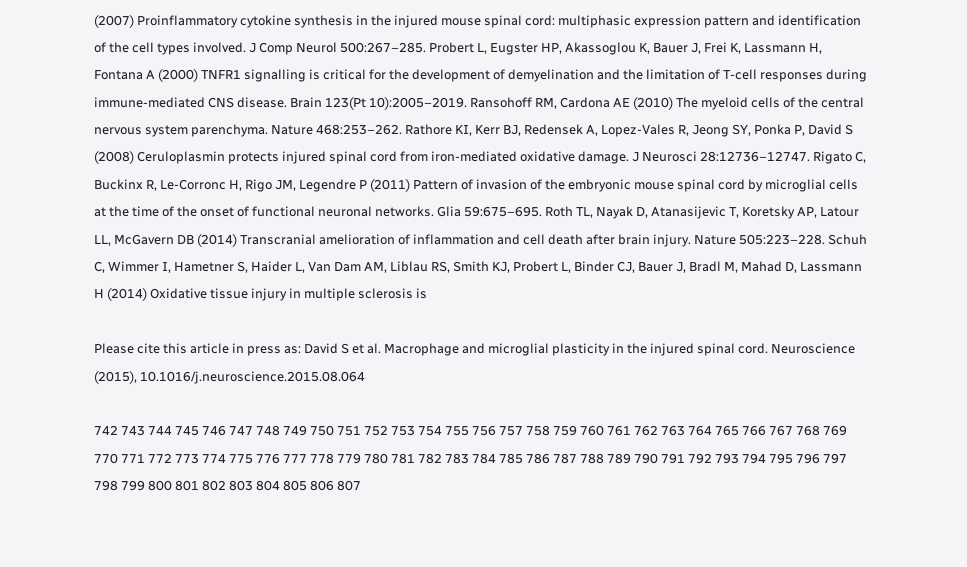(2007) Proinflammatory cytokine synthesis in the injured mouse spinal cord: multiphasic expression pattern and identification of the cell types involved. J Comp Neurol 500:267–285. Probert L, Eugster HP, Akassoglou K, Bauer J, Frei K, Lassmann H, Fontana A (2000) TNFR1 signalling is critical for the development of demyelination and the limitation of T-cell responses during immune-mediated CNS disease. Brain 123(Pt 10):2005–2019. Ransohoff RM, Cardona AE (2010) The myeloid cells of the central nervous system parenchyma. Nature 468:253–262. Rathore KI, Kerr BJ, Redensek A, Lopez-Vales R, Jeong SY, Ponka P, David S (2008) Ceruloplasmin protects injured spinal cord from iron-mediated oxidative damage. J Neurosci 28:12736–12747. Rigato C, Buckinx R, Le-Corronc H, Rigo JM, Legendre P (2011) Pattern of invasion of the embryonic mouse spinal cord by microglial cells at the time of the onset of functional neuronal networks. Glia 59:675–695. Roth TL, Nayak D, Atanasijevic T, Koretsky AP, Latour LL, McGavern DB (2014) Transcranial amelioration of inflammation and cell death after brain injury. Nature 505:223–228. Schuh C, Wimmer I, Hametner S, Haider L, Van Dam AM, Liblau RS, Smith KJ, Probert L, Binder CJ, Bauer J, Bradl M, Mahad D, Lassmann H (2014) Oxidative tissue injury in multiple sclerosis is

Please cite this article in press as: David S et al. Macrophage and microglial plasticity in the injured spinal cord. Neuroscience (2015), 10.1016/j.neuroscience.2015.08.064

742 743 744 745 746 747 748 749 750 751 752 753 754 755 756 757 758 759 760 761 762 763 764 765 766 767 768 769 770 771 772 773 774 775 776 777 778 779 780 781 782 783 784 785 786 787 788 789 790 791 792 793 794 795 796 797 798 799 800 801 802 803 804 805 806 807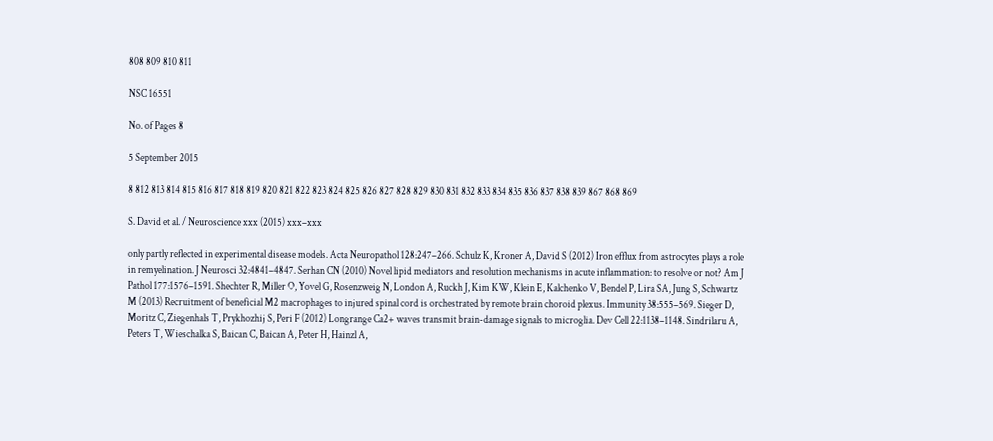808 809 810 811

NSC 16551

No. of Pages 8

5 September 2015

8 812 813 814 815 816 817 818 819 820 821 822 823 824 825 826 827 828 829 830 831 832 833 834 835 836 837 838 839 867 868 869

S. David et al. / Neuroscience xxx (2015) xxx–xxx

only partly reflected in experimental disease models. Acta Neuropathol 128:247–266. Schulz K, Kroner A, David S (2012) Iron efflux from astrocytes plays a role in remyelination. J Neurosci 32:4841–4847. Serhan CN (2010) Novel lipid mediators and resolution mechanisms in acute inflammation: to resolve or not? Am J Pathol 177:1576–1591. Shechter R, Miller O, Yovel G, Rosenzweig N, London A, Ruckh J, Kim KW, Klein E, Kalchenko V, Bendel P, Lira SA, Jung S, Schwartz M (2013) Recruitment of beneficial M2 macrophages to injured spinal cord is orchestrated by remote brain choroid plexus. Immunity 38:555–569. Sieger D, Moritz C, Ziegenhals T, Prykhozhij S, Peri F (2012) Longrange Ca2+ waves transmit brain-damage signals to microglia. Dev Cell 22:1138–1148. Sindrilaru A, Peters T, Wieschalka S, Baican C, Baican A, Peter H, Hainzl A,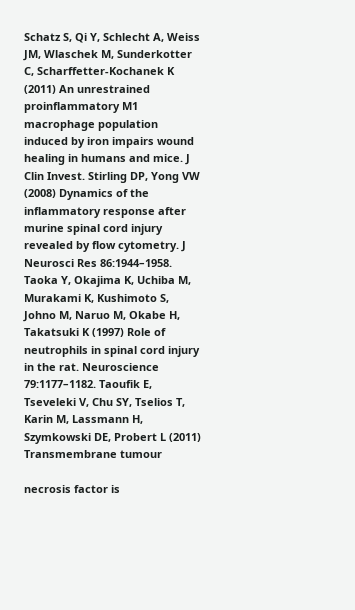Schatz S, Qi Y, Schlecht A, Weiss JM, Wlaschek M, Sunderkotter C, Scharffetter-Kochanek K (2011) An unrestrained proinflammatory M1 macrophage population induced by iron impairs wound healing in humans and mice. J Clin Invest. Stirling DP, Yong VW (2008) Dynamics of the inflammatory response after murine spinal cord injury revealed by flow cytometry. J Neurosci Res 86:1944–1958. Taoka Y, Okajima K, Uchiba M, Murakami K, Kushimoto S, Johno M, Naruo M, Okabe H, Takatsuki K (1997) Role of neutrophils in spinal cord injury in the rat. Neuroscience 79:1177–1182. Taoufik E, Tseveleki V, Chu SY, Tselios T, Karin M, Lassmann H, Szymkowski DE, Probert L (2011) Transmembrane tumour

necrosis factor is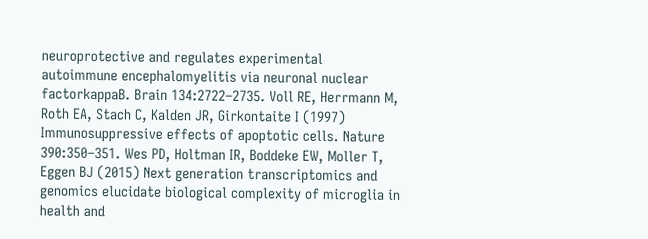neuroprotective and regulates experimental autoimmune encephalomyelitis via neuronal nuclear factorkappaB. Brain 134:2722–2735. Voll RE, Herrmann M, Roth EA, Stach C, Kalden JR, Girkontaite I (1997) Immunosuppressive effects of apoptotic cells. Nature 390:350–351. Wes PD, Holtman IR, Boddeke EW, Moller T, Eggen BJ (2015) Next generation transcriptomics and genomics elucidate biological complexity of microglia in health and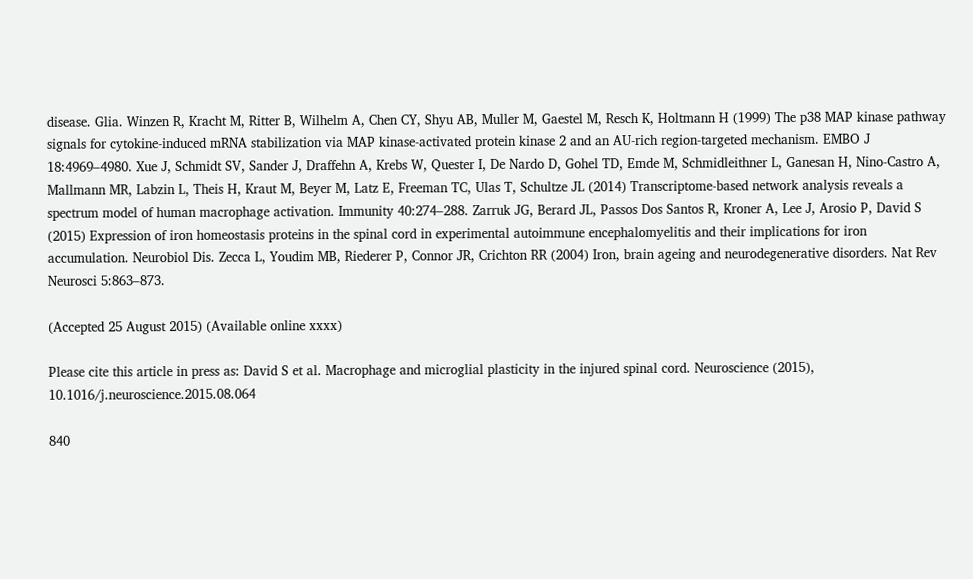disease. Glia. Winzen R, Kracht M, Ritter B, Wilhelm A, Chen CY, Shyu AB, Muller M, Gaestel M, Resch K, Holtmann H (1999) The p38 MAP kinase pathway signals for cytokine-induced mRNA stabilization via MAP kinase-activated protein kinase 2 and an AU-rich region-targeted mechanism. EMBO J 18:4969–4980. Xue J, Schmidt SV, Sander J, Draffehn A, Krebs W, Quester I, De Nardo D, Gohel TD, Emde M, Schmidleithner L, Ganesan H, Nino-Castro A, Mallmann MR, Labzin L, Theis H, Kraut M, Beyer M, Latz E, Freeman TC, Ulas T, Schultze JL (2014) Transcriptome-based network analysis reveals a spectrum model of human macrophage activation. Immunity 40:274–288. Zarruk JG, Berard JL, Passos Dos Santos R, Kroner A, Lee J, Arosio P, David S (2015) Expression of iron homeostasis proteins in the spinal cord in experimental autoimmune encephalomyelitis and their implications for iron accumulation. Neurobiol Dis. Zecca L, Youdim MB, Riederer P, Connor JR, Crichton RR (2004) Iron, brain ageing and neurodegenerative disorders. Nat Rev Neurosci 5:863–873.

(Accepted 25 August 2015) (Available online xxxx)

Please cite this article in press as: David S et al. Macrophage and microglial plasticity in the injured spinal cord. Neuroscience (2015), 10.1016/j.neuroscience.2015.08.064

840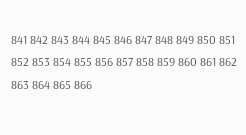841 842 843 844 845 846 847 848 849 850 851 852 853 854 855 856 857 858 859 860 861 862 863 864 865 866